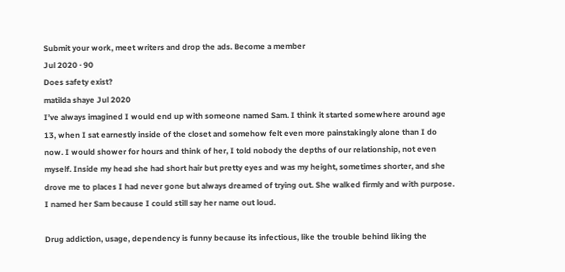Submit your work, meet writers and drop the ads. Become a member
Jul 2020 · 90
Does safety exist?
matilda shaye Jul 2020
I’ve always imagined I would end up with someone named Sam. I think it started somewhere around age 13, when I sat earnestly inside of the closet and somehow felt even more painstakingly alone than I do now. I would shower for hours and think of her, I told nobody the depths of our relationship, not even myself. Inside my head she had short hair but pretty eyes and was my height, sometimes shorter, and she drove me to places I had never gone but always dreamed of trying out. She walked firmly and with purpose. I named her Sam because I could still say her name out loud.

Drug addiction, usage, dependency is funny because its infectious, like the trouble behind liking the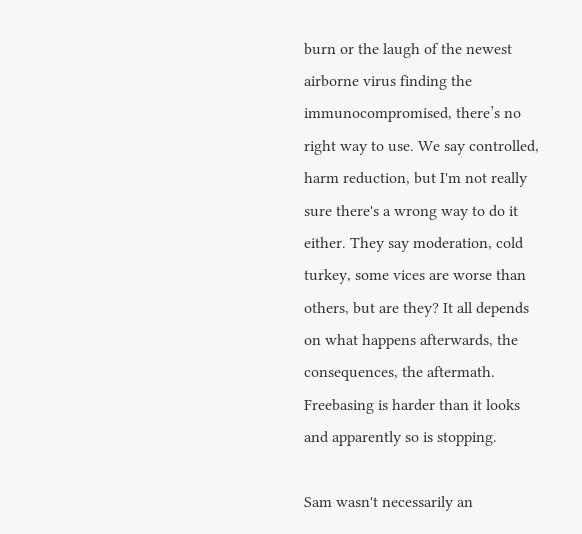burn or the laugh of the newest airborne virus finding the immunocompromised, there’s no right way to use. We say controlled, harm reduction, but I'm not really sure there's a wrong way to do it either. They say moderation, cold turkey, some vices are worse than others, but are they? It all depends on what happens afterwards, the consequences, the aftermath. Freebasing is harder than it looks and apparently so is stopping.

Sam wasn't necessarily an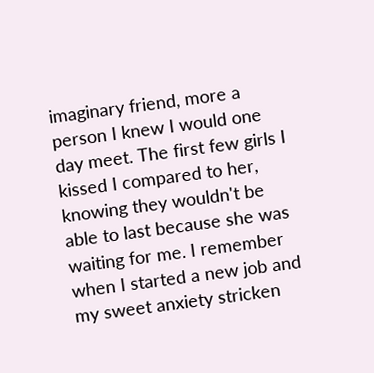imaginary friend, more a person I knew I would one day meet. The first few girls I kissed I compared to her, knowing they wouldn't be able to last because she was waiting for me. I remember when I started a new job and my sweet anxiety stricken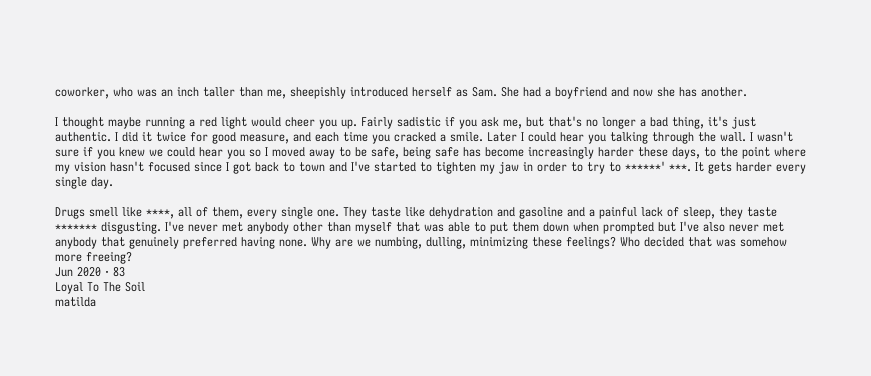coworker, who was an inch taller than me, sheepishly introduced herself as Sam. She had a boyfriend and now she has another.

I thought maybe running a red light would cheer you up. Fairly sadistic if you ask me, but that's no longer a bad thing, it's just authentic. I did it twice for good measure, and each time you cracked a smile. Later I could hear you talking through the wall. I wasn't sure if you knew we could hear you so I moved away to be safe, being safe has become increasingly harder these days, to the point where my vision hasn't focused since I got back to town and I've started to tighten my jaw in order to try to ******' ***. It gets harder every single day.

Drugs smell like ****, all of them, every single one. They taste like dehydration and gasoline and a painful lack of sleep, they taste ******* disgusting. I've never met anybody other than myself that was able to put them down when prompted but I've also never met anybody that genuinely preferred having none. Why are we numbing, dulling, minimizing these feelings? Who decided that was somehow more freeing?
Jun 2020 · 83
Loyal To The Soil
matilda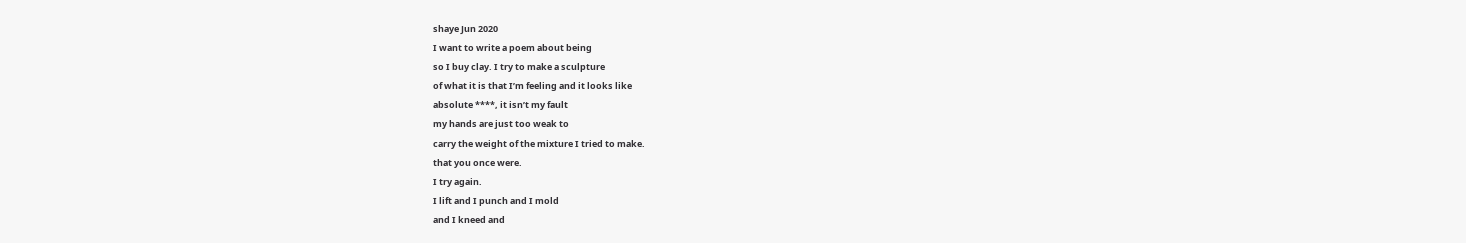shaye Jun 2020
I want to write a poem about being
so I buy clay. I try to make a sculpture
of what it is that I’m feeling and it looks like
absolute ****, it isn’t my fault
my hands are just too weak to
carry the weight of the mixture I tried to make.
that you once were.
I try again.
I lift and I punch and I mold
and I kneed and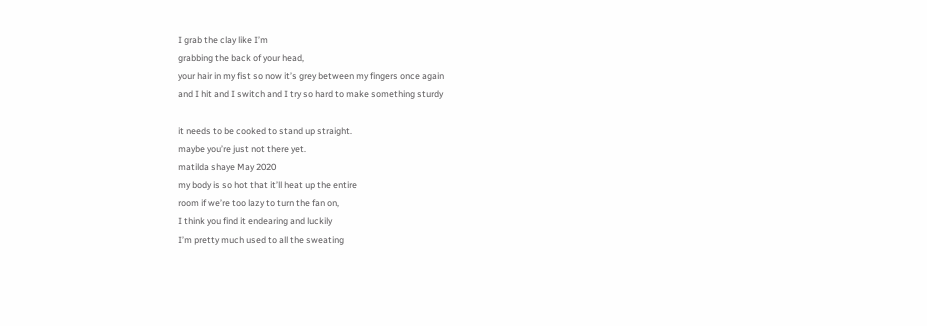I grab the clay like I’m
grabbing the back of your head,
your hair in my fist so now it’s grey between my fingers once again
and I hit and I switch and I try so hard to make something sturdy

it needs to be cooked to stand up straight.
maybe you’re just not there yet.
matilda shaye May 2020
my body is so hot that it’ll heat up the entire
room if we’re too lazy to turn the fan on,
I think you find it endearing and luckily
I’m pretty much used to all the sweating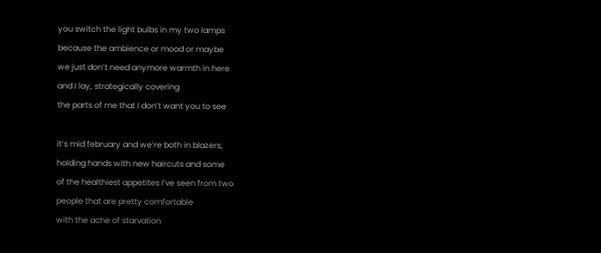you switch the light bulbs in my two lamps
because the ambience or mood or maybe
we just don’t need anymore warmth in here
and I lay, strategically covering
the parts of me that I don’t want you to see

it’s mid february and we’re both in blazers,
holding hands with new haircuts and some
of the healthiest appetites I’ve seen from two
people that are pretty comfortable
with the ache of starvation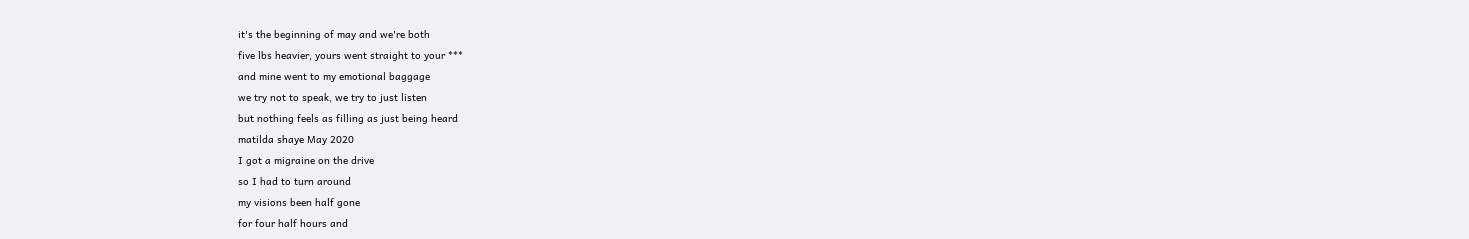it's the beginning of may and we're both
five lbs heavier, yours went straight to your ***
and mine went to my emotional baggage
we try not to speak, we try to just listen
but nothing feels as filling as just being heard
matilda shaye May 2020
I got a migraine on the drive
so I had to turn around
my visions been half gone
for four half hours and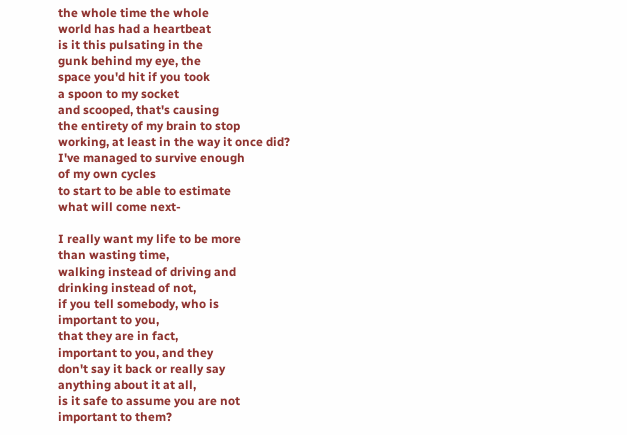the whole time the whole
world has had a heartbeat
is it this pulsating in the
gunk behind my eye, the
space you'd hit if you took
a spoon to my socket
and scooped, that's causing
the entirety of my brain to stop
working, at least in the way it once did?
I've managed to survive enough
of my own cycles
to start to be able to estimate
what will come next-

I really want my life to be more
than wasting time,
walking instead of driving and
drinking instead of not,
if you tell somebody, who is
important to you,
that they are in fact,
important to you, and they
don't say it back or really say
anything about it at all,
is it safe to assume you are not
important to them?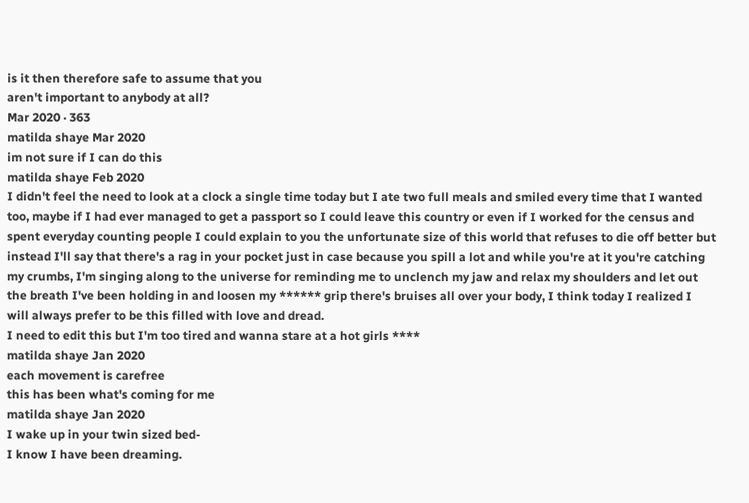is it then therefore safe to assume that you
aren't important to anybody at all?
Mar 2020 · 363
matilda shaye Mar 2020
im not sure if I can do this
matilda shaye Feb 2020
I didn't feel the need to look at a clock a single time today but I ate two full meals and smiled every time that I wanted too, maybe if I had ever managed to get a passport so I could leave this country or even if I worked for the census and spent everyday counting people I could explain to you the unfortunate size of this world that refuses to die off better but instead I'll say that there's a rag in your pocket just in case because you spill a lot and while you're at it you're catching my crumbs, I'm singing along to the universe for reminding me to unclench my jaw and relax my shoulders and let out the breath I've been holding in and loosen my ****** grip there's bruises all over your body, I think today I realized I will always prefer to be this filled with love and dread.
I need to edit this but I'm too tired and wanna stare at a hot girls ****
matilda shaye Jan 2020
each movement is carefree
this has been what's coming for me
matilda shaye Jan 2020
I wake up in your twin sized bed-
I know I have been dreaming.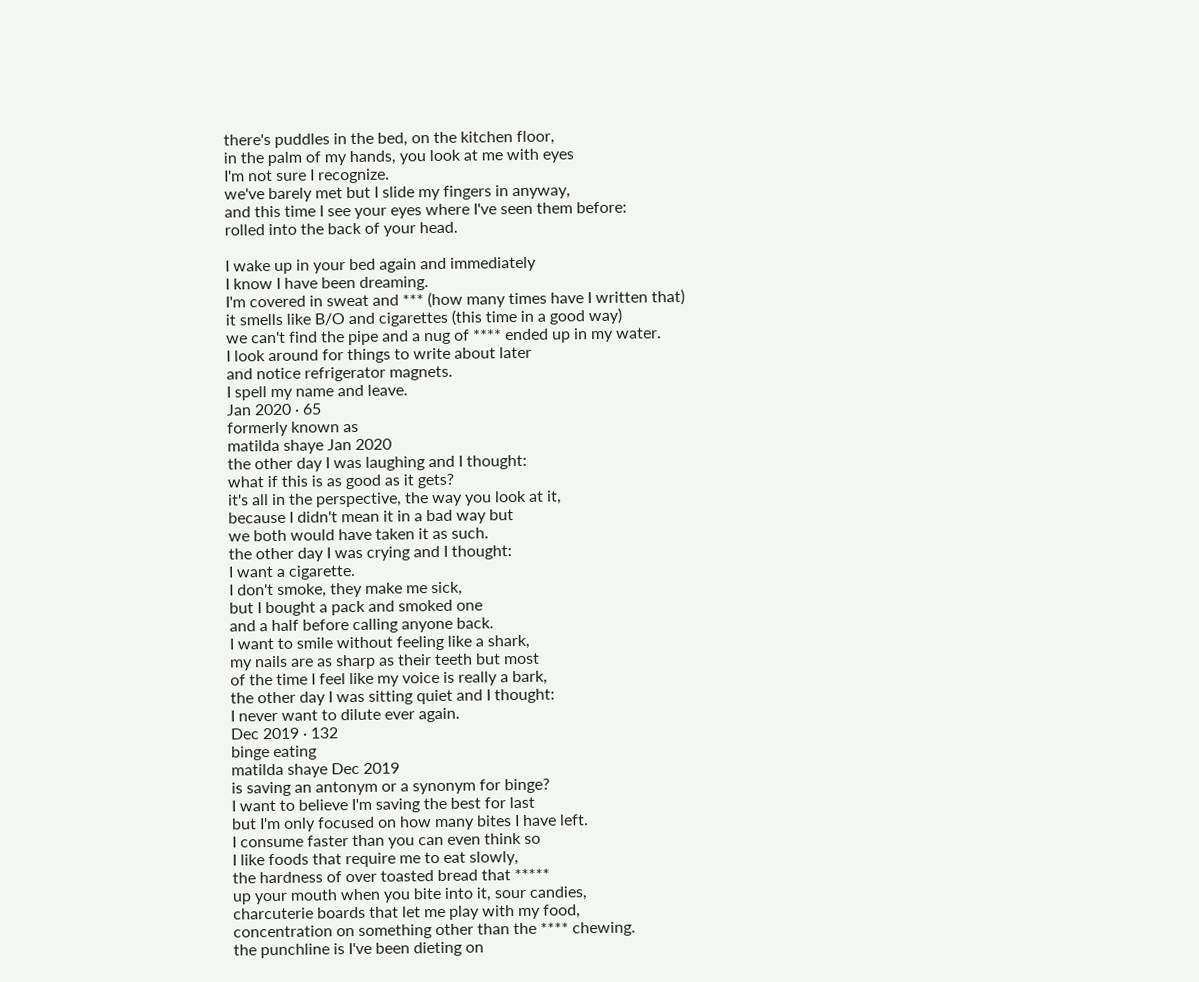there's puddles in the bed, on the kitchen floor,
in the palm of my hands, you look at me with eyes
I'm not sure I recognize.
we've barely met but I slide my fingers in anyway,
and this time I see your eyes where I've seen them before:
rolled into the back of your head.

I wake up in your bed again and immediately
I know I have been dreaming.
I'm covered in sweat and *** (how many times have I written that)
it smells like B/O and cigarettes (this time in a good way)
we can't find the pipe and a nug of **** ended up in my water.
I look around for things to write about later
and notice refrigerator magnets.
I spell my name and leave.
Jan 2020 · 65
formerly known as
matilda shaye Jan 2020
the other day I was laughing and I thought:
what if this is as good as it gets?
it's all in the perspective, the way you look at it,
because I didn't mean it in a bad way but
we both would have taken it as such.
the other day I was crying and I thought:
I want a cigarette.
I don't smoke, they make me sick,
but I bought a pack and smoked one
and a half before calling anyone back.
I want to smile without feeling like a shark,
my nails are as sharp as their teeth but most
of the time I feel like my voice is really a bark,
the other day I was sitting quiet and I thought:
I never want to dilute ever again.
Dec 2019 · 132
binge eating
matilda shaye Dec 2019
is saving an antonym or a synonym for binge?
I want to believe I'm saving the best for last
but I'm only focused on how many bites I have left.
I consume faster than you can even think so
I like foods that require me to eat slowly,
the hardness of over toasted bread that *****
up your mouth when you bite into it, sour candies,
charcuterie boards that let me play with my food,
concentration on something other than the **** chewing.
the punchline is I've been dieting on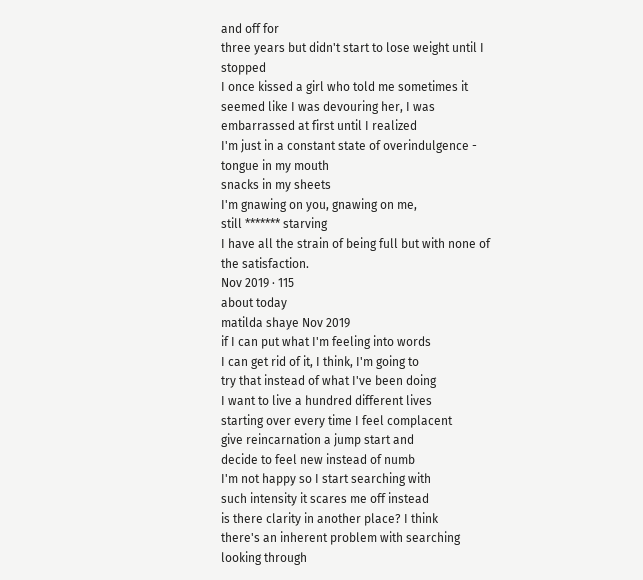and off for
three years but didn't start to lose weight until I stopped
I once kissed a girl who told me sometimes it
seemed like I was devouring her, I was
embarrassed at first until I realized
I'm just in a constant state of overindulgence -
tongue in my mouth
snacks in my sheets
I'm gnawing on you, gnawing on me,
still ******* starving
I have all the strain of being full but with none of the satisfaction.
Nov 2019 · 115
about today
matilda shaye Nov 2019
if I can put what I'm feeling into words
I can get rid of it, I think, I'm going to
try that instead of what I've been doing
I want to live a hundred different lives
starting over every time I feel complacent
give reincarnation a jump start and
decide to feel new instead of numb
I'm not happy so I start searching with
such intensity it scares me off instead
is there clarity in another place? I think
there's an inherent problem with searching
looking through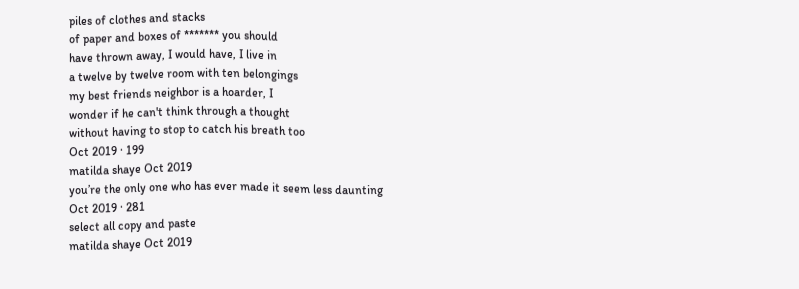piles of clothes and stacks
of paper and boxes of ******* you should
have thrown away, I would have, I live in
a twelve by twelve room with ten belongings
my best friends neighbor is a hoarder, I
wonder if he can't think through a thought
without having to stop to catch his breath too
Oct 2019 · 199
matilda shaye Oct 2019
you’re the only one who has ever made it seem less daunting
Oct 2019 · 281
select all copy and paste
matilda shaye Oct 2019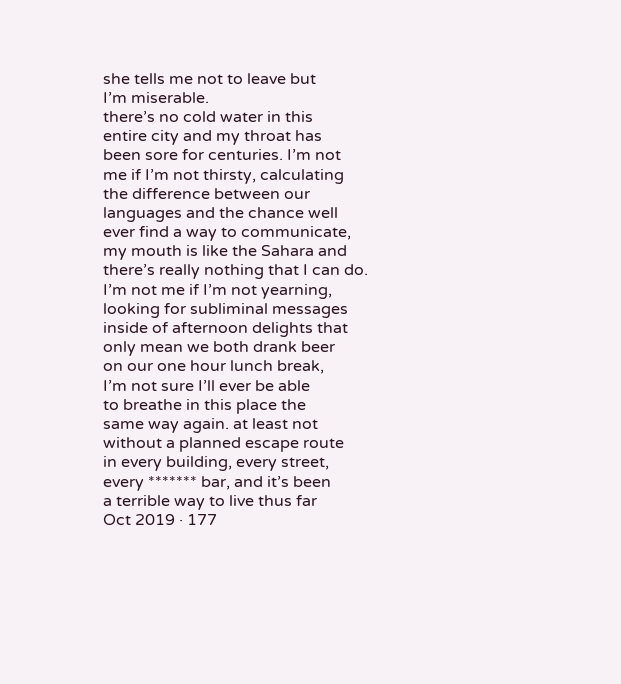she tells me not to leave but
I’m miserable.
there’s no cold water in this
entire city and my throat has
been sore for centuries. I’m not
me if I’m not thirsty, calculating
the difference between our
languages and the chance well
ever find a way to communicate,
my mouth is like the Sahara and
there’s really nothing that I can do.
I’m not me if I’m not yearning,
looking for subliminal messages
inside of afternoon delights that
only mean we both drank beer
on our one hour lunch break,
I’m not sure I’ll ever be able
to breathe in this place the
same way again. at least not
without a planned escape route
in every building, every street,
every ******* bar, and it’s been
a terrible way to live thus far
Oct 2019 · 177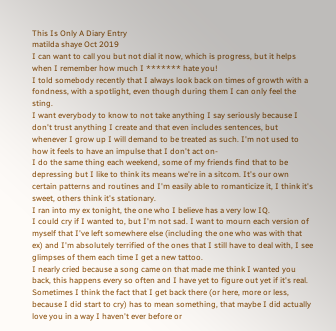This Is Only A Diary Entry
matilda shaye Oct 2019
I can want to call you but not dial it now, which is progress, but it helps when I remember how much I ******* hate you!
I told somebody recently that I always look back on times of growth with a fondness, with a spotlight, even though during them I can only feel the sting.
I want everybody to know to not take anything I say seriously because I don't trust anything I create and that even includes sentences, but whenever I grow up I will demand to be treated as such. I'm not used to how it feels to have an impulse that I don't act on-
I do the same thing each weekend, some of my friends find that to be depressing but I like to think its means we're in a sitcom. It's our own certain patterns and routines and I'm easily able to romanticize it, I think it's sweet, others think it's stationary.
I ran into my ex tonight, the one who I believe has a very low IQ.
I could cry if I wanted to, but I'm not sad. I want to mourn each version of myself that I've left somewhere else (including the one who was with that ex) and I'm absolutely terrified of the ones that I still have to deal with, I see glimpses of them each time I get a new tattoo.
I nearly cried because a song came on that made me think I wanted you back, this happens every so often and I have yet to figure out yet if it's real. Sometimes I think the fact that I get back there (or here, more or less, because I did start to cry) has to mean something, that maybe I did actually love you in a way I haven't ever before or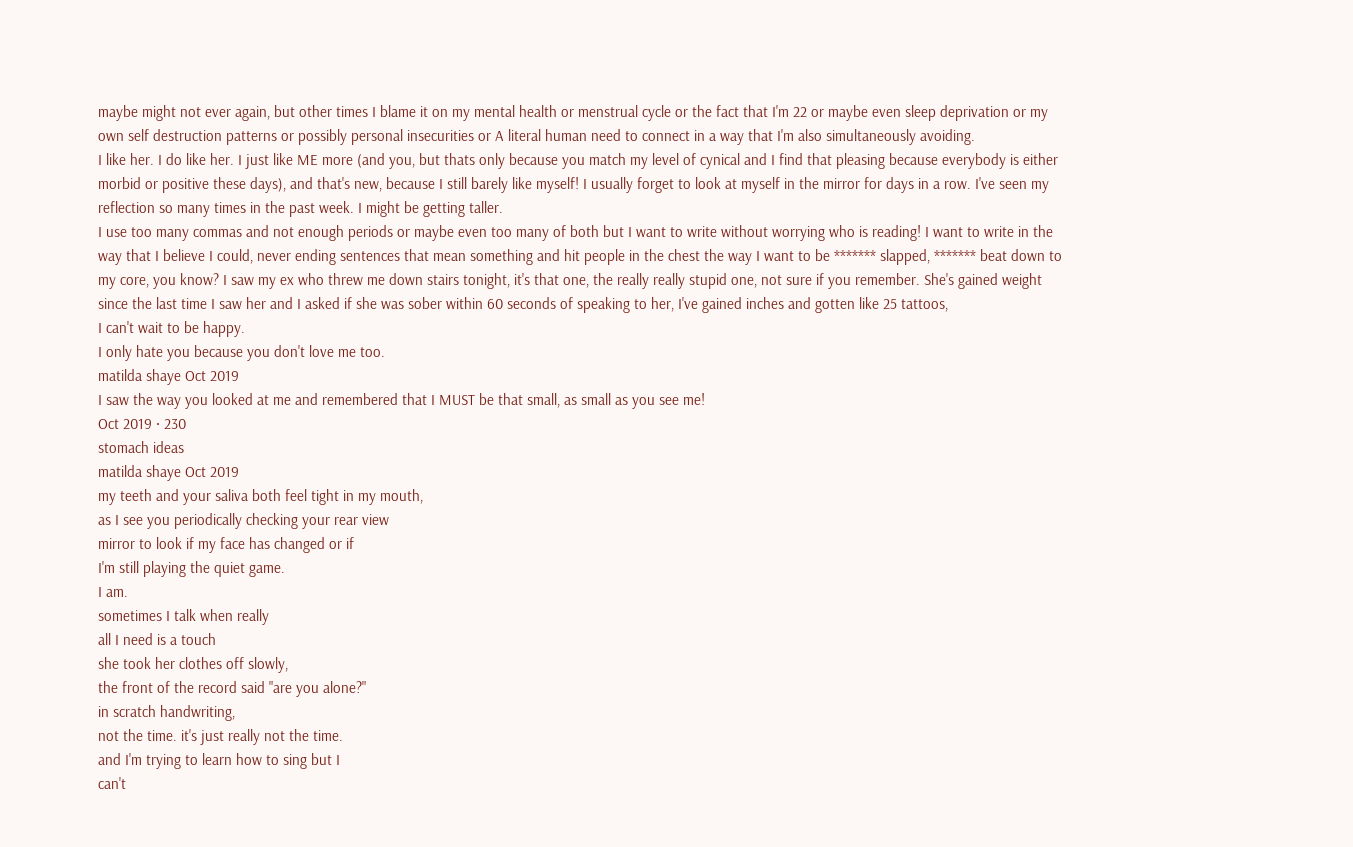maybe might not ever again, but other times I blame it on my mental health or menstrual cycle or the fact that I'm 22 or maybe even sleep deprivation or my own self destruction patterns or possibly personal insecurities or A literal human need to connect in a way that I'm also simultaneously avoiding.
I like her. I do like her. I just like ME more (and you, but thats only because you match my level of cynical and I find that pleasing because everybody is either morbid or positive these days), and that's new, because I still barely like myself! I usually forget to look at myself in the mirror for days in a row. I've seen my reflection so many times in the past week. I might be getting taller.
I use too many commas and not enough periods or maybe even too many of both but I want to write without worrying who is reading! I want to write in the way that I believe I could, never ending sentences that mean something and hit people in the chest the way I want to be ******* slapped, ******* beat down to my core, you know? I saw my ex who threw me down stairs tonight, it's that one, the really really stupid one, not sure if you remember. She's gained weight since the last time I saw her and I asked if she was sober within 60 seconds of speaking to her, I've gained inches and gotten like 25 tattoos,
I can't wait to be happy.
I only hate you because you don't love me too.
matilda shaye Oct 2019
I saw the way you looked at me and remembered that I MUST be that small, as small as you see me!
Oct 2019 · 230
stomach ideas
matilda shaye Oct 2019
my teeth and your saliva both feel tight in my mouth,
as I see you periodically checking your rear view
mirror to look if my face has changed or if
I'm still playing the quiet game.
I am.
sometimes I talk when really
all I need is a touch
she took her clothes off slowly,
the front of the record said "are you alone?"
in scratch handwriting,
not the time. it's just really not the time.
and I'm trying to learn how to sing but I
can't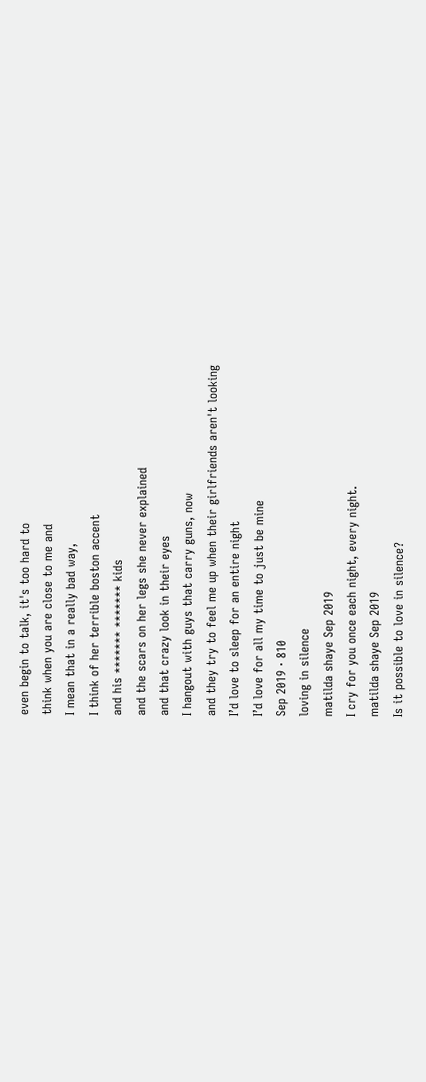even begin to talk, it's too hard to
think when you are close to me and
I mean that in a really bad way,
I think of her terrible boston accent
and his ******* ******* kids
and the scars on her legs she never explained
and that crazy look in their eyes
I hangout with guys that carry guns, now
and they try to feel me up when their girlfriends aren't looking
I’d love to sleep for an entire night
I’d love for all my time to just be mine
Sep 2019 · 810
loving in silence
matilda shaye Sep 2019
I cry for you once each night, every night.
matilda shaye Sep 2019
Is it possible to love in silence?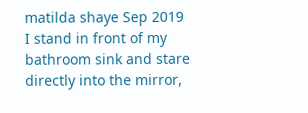matilda shaye Sep 2019
I stand in front of my bathroom sink and stare directly into the mirror,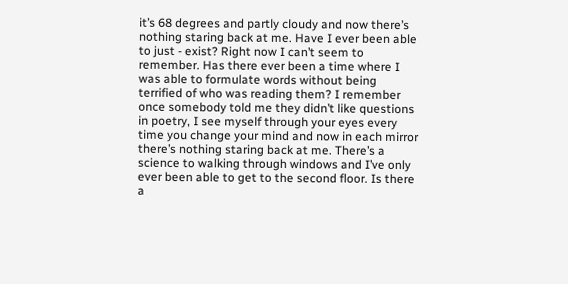it’s 68 degrees and partly cloudy and now there’s nothing staring back at me. Have I ever been able to just - exist? Right now I can’t seem to remember. Has there ever been a time where I was able to formulate words without being terrified of who was reading them? I remember once somebody told me they didn’t like questions in poetry, I see myself through your eyes every time you change your mind and now in each mirror there’s nothing staring back at me. There’s a science to walking through windows and I’ve only ever been able to get to the second floor. Is there a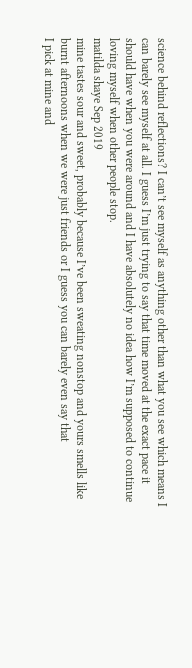science behind reflections? I can’t see myself as anything other than what you see which means I can barely see myself at all. I guess I’m just trying to say that time moved at the exact pace it should have when you were around and I have absolutely no idea how I’m supposed to continue loving myself when other people stop.
matilda shaye Sep 2019
mine tastes sour and sweet, probably because I’ve been sweating nonstop and yours smells like burnt afternoons when we were just friends or I guess you can barely even say that
I pick at mine and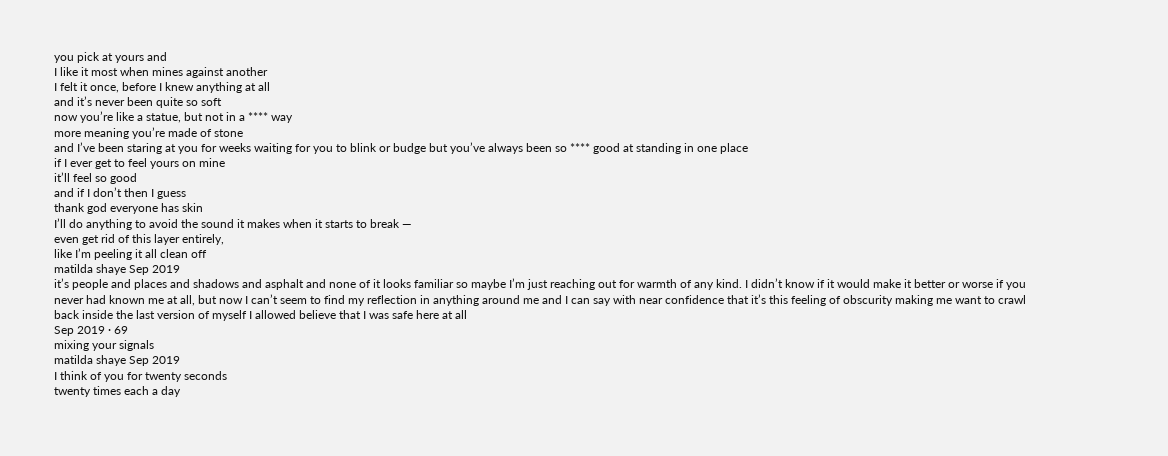you pick at yours and
I like it most when mines against another
I felt it once, before I knew anything at all
and it’s never been quite so soft
now you’re like a statue, but not in a **** way
more meaning you’re made of stone
and I’ve been staring at you for weeks waiting for you to blink or budge but you’ve always been so **** good at standing in one place
if I ever get to feel yours on mine
it’ll feel so good
and if I don’t then I guess
thank god everyone has skin
I’ll do anything to avoid the sound it makes when it starts to break —
even get rid of this layer entirely,
like I’m peeling it all clean off
matilda shaye Sep 2019
it’s people and places and shadows and asphalt and none of it looks familiar so maybe I’m just reaching out for warmth of any kind. I didn’t know if it would make it better or worse if you never had known me at all, but now I can’t seem to find my reflection in anything around me and I can say with near confidence that it’s this feeling of obscurity making me want to crawl back inside the last version of myself I allowed believe that I was safe here at all
Sep 2019 · 69
mixing your signals
matilda shaye Sep 2019
I think of you for twenty seconds
twenty times each a day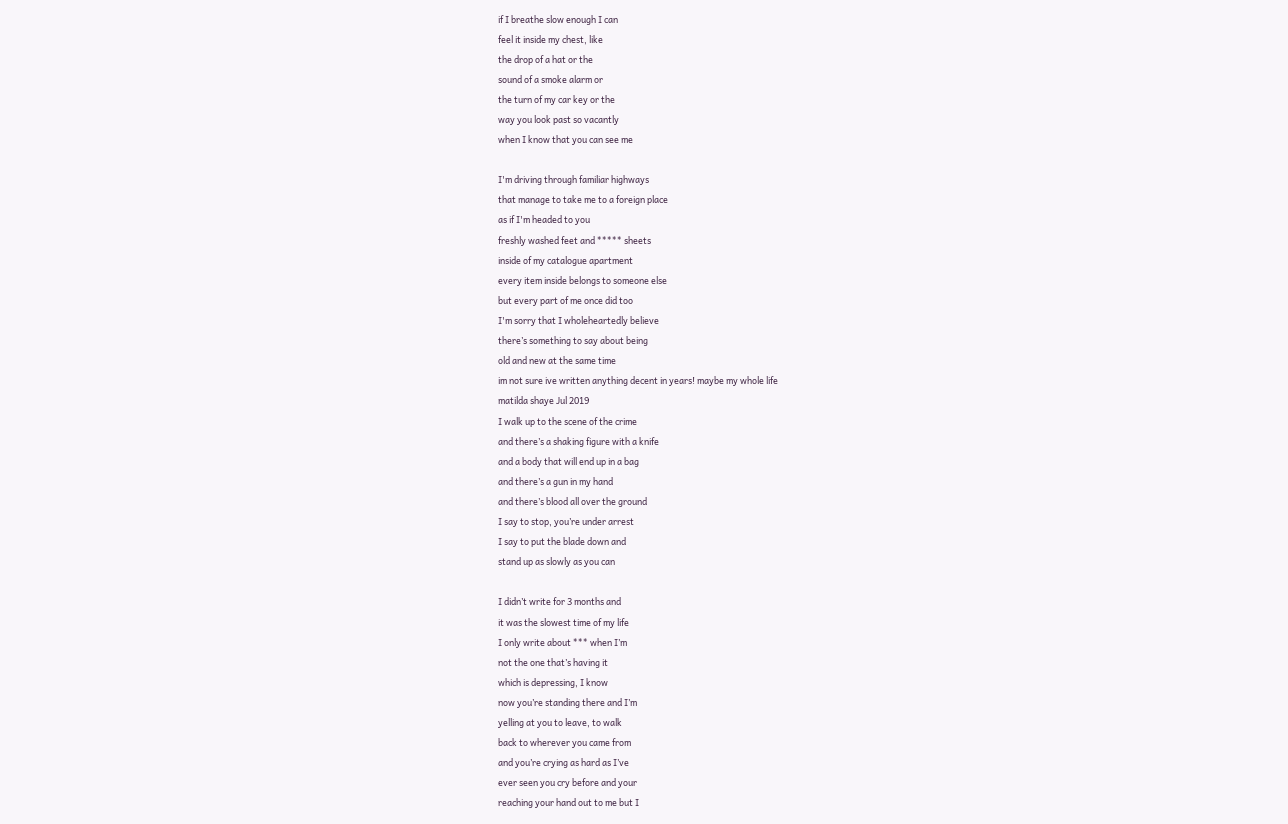if I breathe slow enough I can
feel it inside my chest, like
the drop of a hat or the
sound of a smoke alarm or
the turn of my car key or the
way you look past so vacantly
when I know that you can see me

I'm driving through familiar highways
that manage to take me to a foreign place
as if I'm headed to you
freshly washed feet and ***** sheets
inside of my catalogue apartment
every item inside belongs to someone else
but every part of me once did too
I'm sorry that I wholeheartedly believe
there’s something to say about being
old and new at the same time
im not sure ive written anything decent in years! maybe my whole life
matilda shaye Jul 2019
I walk up to the scene of the crime
and there’s a shaking figure with a knife
and a body that will end up in a bag
and there’s a gun in my hand
and there’s blood all over the ground
I say to stop, you’re under arrest
I say to put the blade down and
stand up as slowly as you can

I didn’t write for 3 months and
it was the slowest time of my life
I only write about *** when I’m
not the one that’s having it
which is depressing, I know
now you’re standing there and I’m
yelling at you to leave, to walk
back to wherever you came from
and you’re crying as hard as I’ve
ever seen you cry before and your
reaching your hand out to me but I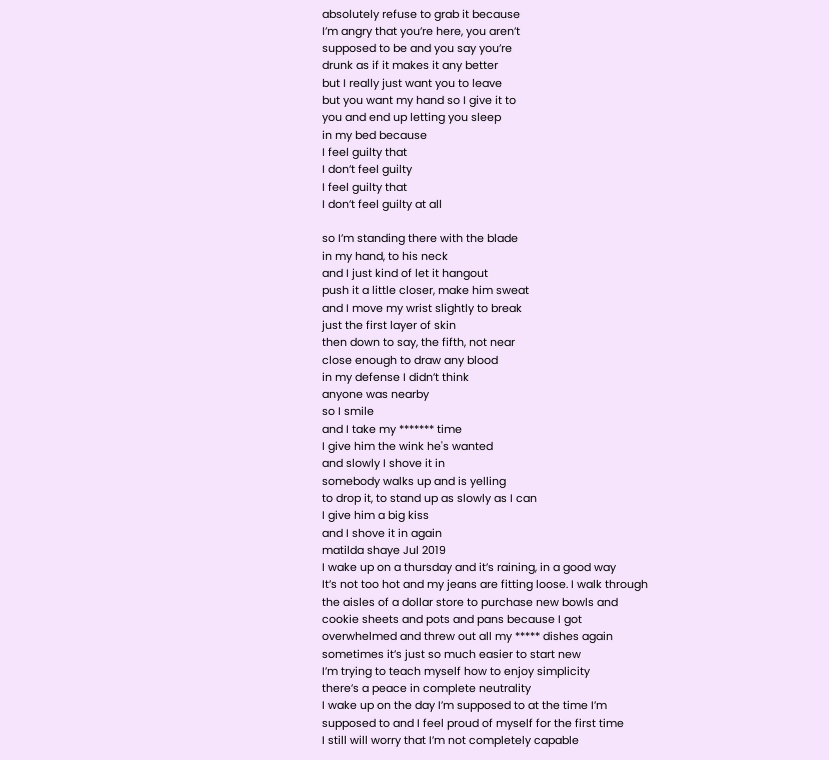absolutely refuse to grab it because
I’m angry that you’re here, you aren’t
supposed to be and you say you’re
drunk as if it makes it any better
but I really just want you to leave
but you want my hand so I give it to
you and end up letting you sleep
in my bed because
I feel guilty that
I don’t feel guilty
I feel guilty that
I don’t feel guilty at all

so I’m standing there with the blade
in my hand, to his neck
and I just kind of let it hangout
push it a little closer, make him sweat
and I move my wrist slightly to break
just the first layer of skin
then down to say, the fifth, not near
close enough to draw any blood
in my defense I didn’t think
anyone was nearby
so I smile
and I take my ******* time
I give him the wink he's wanted
and slowly I shove it in
somebody walks up and is yelling
to drop it, to stand up as slowly as I can
I give him a big kiss
and I shove it in again
matilda shaye Jul 2019
I wake up on a thursday and it’s raining, in a good way
It’s not too hot and my jeans are fitting loose. I walk through
the aisles of a dollar store to purchase new bowls and
cookie sheets and pots and pans because I got
overwhelmed and threw out all my ***** dishes again
sometimes it’s just so much easier to start new
I’m trying to teach myself how to enjoy simplicity
there’s a peace in complete neutrality
I wake up on the day I’m supposed to at the time I’m
supposed to and I feel proud of myself for the first time
I still will worry that I’m not completely capable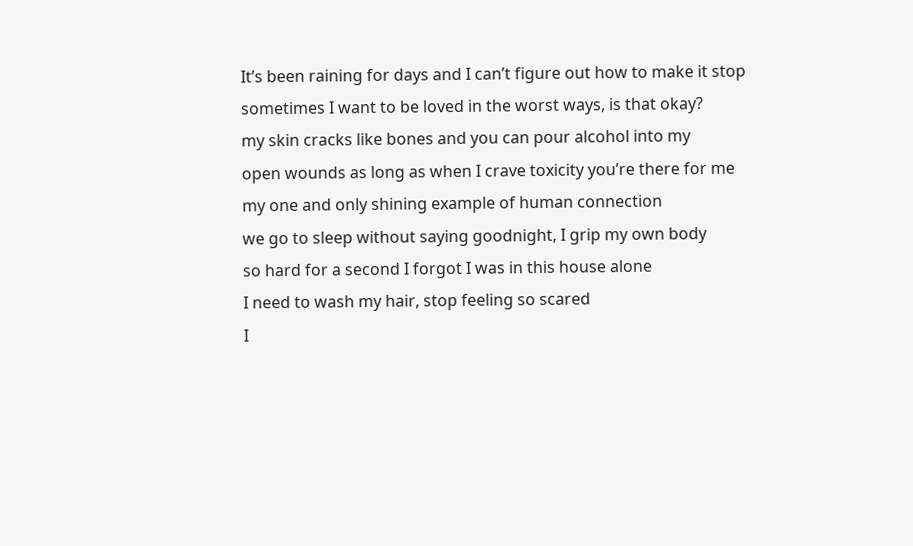It’s been raining for days and I can’t figure out how to make it stop
sometimes I want to be loved in the worst ways, is that okay?
my skin cracks like bones and you can pour alcohol into my
open wounds as long as when I crave toxicity you’re there for me
my one and only shining example of human connection
we go to sleep without saying goodnight, I grip my own body
so hard for a second I forgot I was in this house alone
I need to wash my hair, stop feeling so scared
I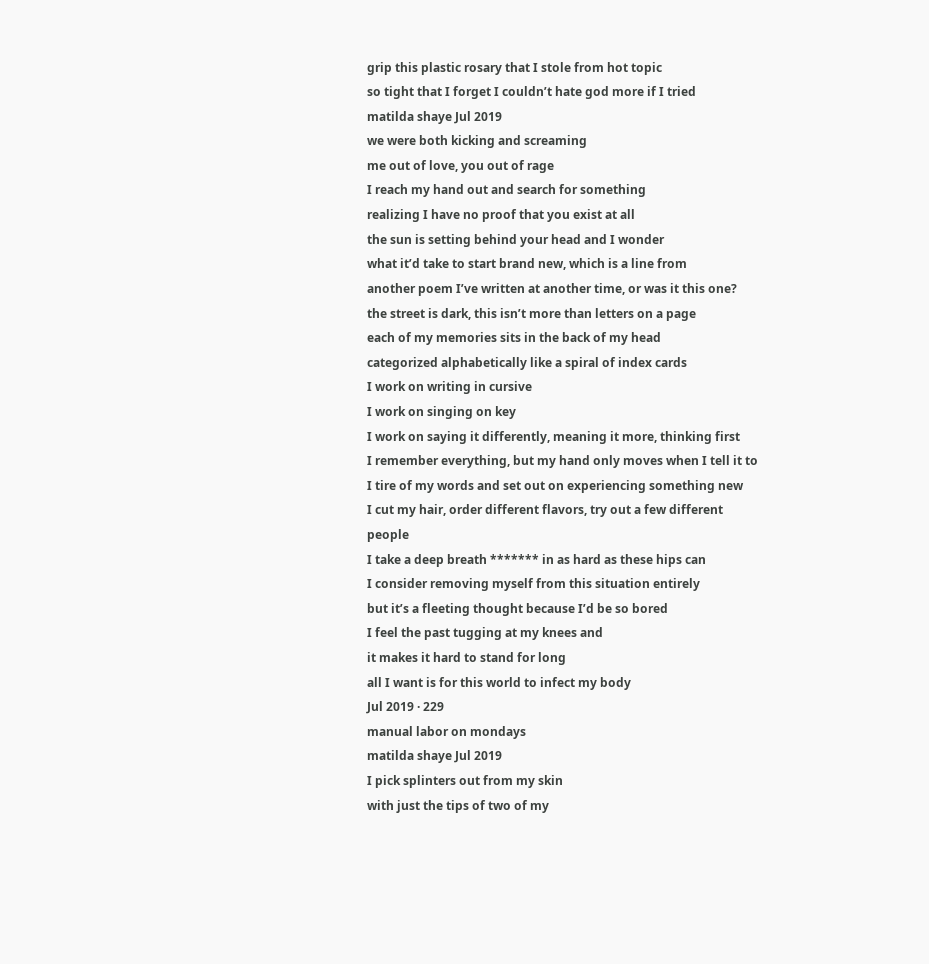grip this plastic rosary that I stole from hot topic
so tight that I forget I couldn’t hate god more if I tried
matilda shaye Jul 2019
we were both kicking and screaming
me out of love, you out of rage
I reach my hand out and search for something
realizing I have no proof that you exist at all
the sun is setting behind your head and I wonder
what it’d take to start brand new, which is a line from
another poem I’ve written at another time, or was it this one?
the street is dark, this isn’t more than letters on a page
each of my memories sits in the back of my head
categorized alphabetically like a spiral of index cards
I work on writing in cursive
I work on singing on key
I work on saying it differently, meaning it more, thinking first
I remember everything, but my hand only moves when I tell it to
I tire of my words and set out on experiencing something new
I cut my hair, order different flavors, try out a few different people
I take a deep breath ******* in as hard as these hips can
I consider removing myself from this situation entirely
but it’s a fleeting thought because I’d be so bored
I feel the past tugging at my knees and
it makes it hard to stand for long
all I want is for this world to infect my body
Jul 2019 · 229
manual labor on mondays
matilda shaye Jul 2019
I pick splinters out from my skin
with just the tips of two of my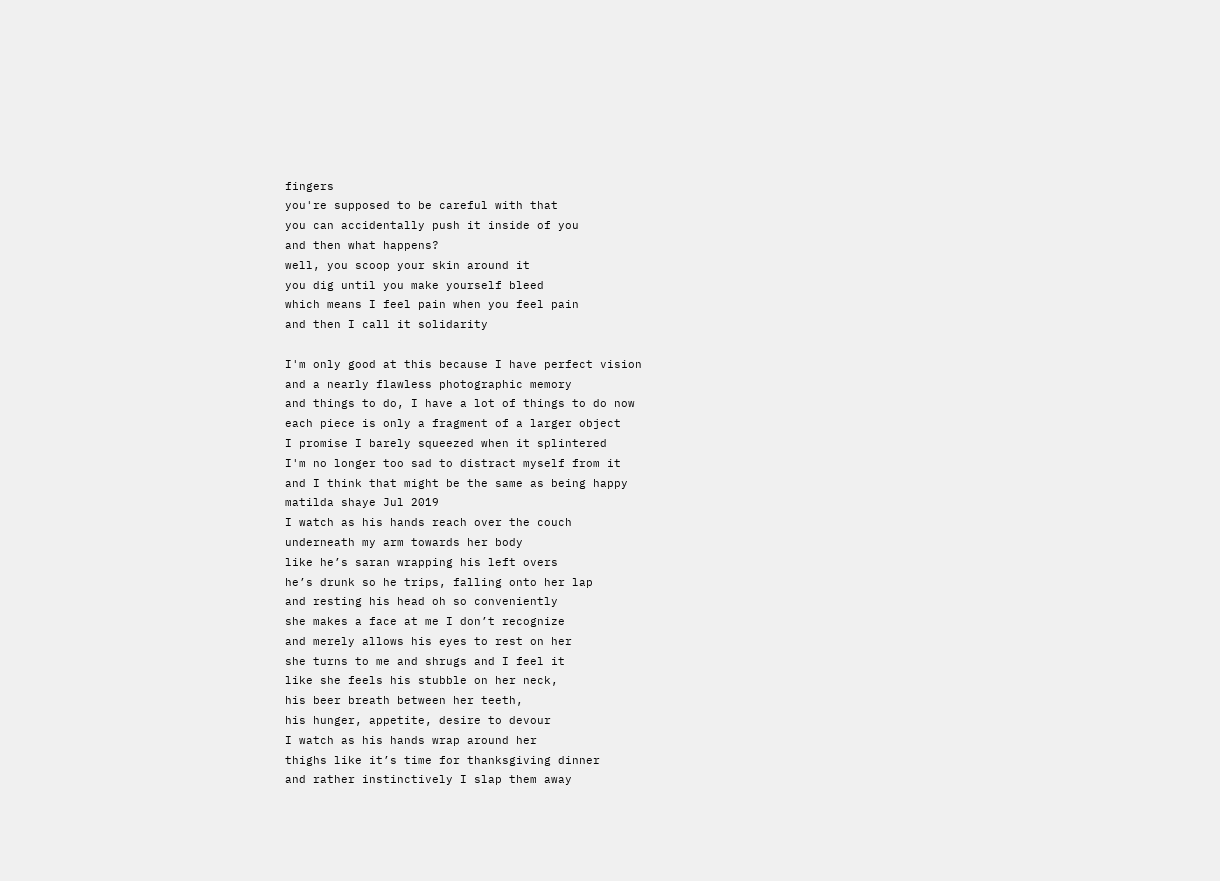fingers
you're supposed to be careful with that
you can accidentally push it inside of you
and then what happens?
well, you scoop your skin around it
you dig until you make yourself bleed
which means I feel pain when you feel pain
and then I call it solidarity

I'm only good at this because I have perfect vision
and a nearly flawless photographic memory
and things to do, I have a lot of things to do now
each piece is only a fragment of a larger object
I promise I barely squeezed when it splintered
I'm no longer too sad to distract myself from it
and I think that might be the same as being happy
matilda shaye Jul 2019
I watch as his hands reach over the couch
underneath my arm towards her body
like he’s saran wrapping his left overs
he’s drunk so he trips, falling onto her lap
and resting his head oh so conveniently
she makes a face at me I don’t recognize
and merely allows his eyes to rest on her
she turns to me and shrugs and I feel it
like she feels his stubble on her neck,
his beer breath between her teeth,
his hunger, appetite, desire to devour
I watch as his hands wrap around her
thighs like it’s time for thanksgiving dinner
and rather instinctively I slap them away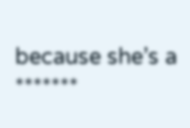because she’s a *******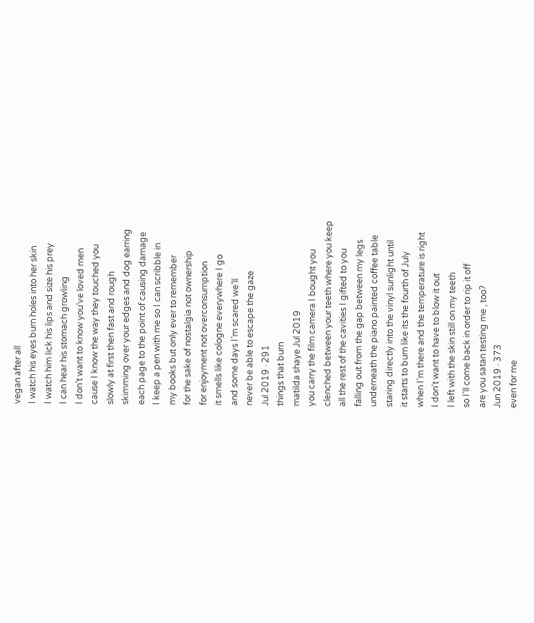vegan after all
I watch his eyes burn holes into her skin
I watch him lick his lips and size his prey
I can hear his stomach growling
I don’t want to know you’ve loved men
cause I know the way they touched you
slowly at first then fast and rough
skimming over your edges and dog earring
each page to the point of causing damage
I keep a pen with me so I can scribble in
my books but only ever to remember
for the sake of nostalgia not ownership
for enjoyment not overconsumption
it smells like cologne everywhere I go
and some days I’m scared we’ll
never be able to escape the gaze
Jul 2019 · 291
things that burn
matilda shaye Jul 2019
you carry the film camera I bought you
clenched between your teeth where you keep
all the rest of the cavities I gifted to you
falling out from the gap between my legs
underneath the piano painted coffee table
staring directly into the vinyl sunlight until
it starts to burn like its the fourth of July
when I'm there and the temperature is right
I don't want to have to blow it out
I left with the skin still on my teeth
so I'll come back in order to rip it off
are you satan testing me , too?
Jun 2019 · 373
even for me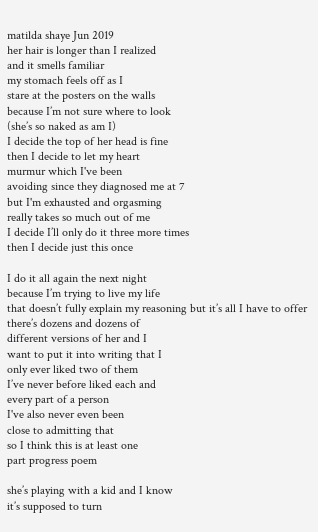matilda shaye Jun 2019
her hair is longer than I realized
and it smells familiar
my stomach feels off as I
stare at the posters on the walls
because I’m not sure where to look
(she’s so naked as am I)
I decide the top of her head is fine
then I decide to let my heart
murmur which I've been
avoiding since they diagnosed me at 7
but I'm exhausted and orgasming
really takes so much out of me
I decide I’ll only do it three more times
then I decide just this once

I do it all again the next night
because I’m trying to live my life
that doesn’t fully explain my reasoning but it’s all I have to offer
there’s dozens and dozens of
different versions of her and I
want to put it into writing that I
only ever liked two of them
I’ve never before liked each and
every part of a person
I've also never even been
close to admitting that
so I think this is at least one
part progress poem

she’s playing with a kid and I know
it’s supposed to turn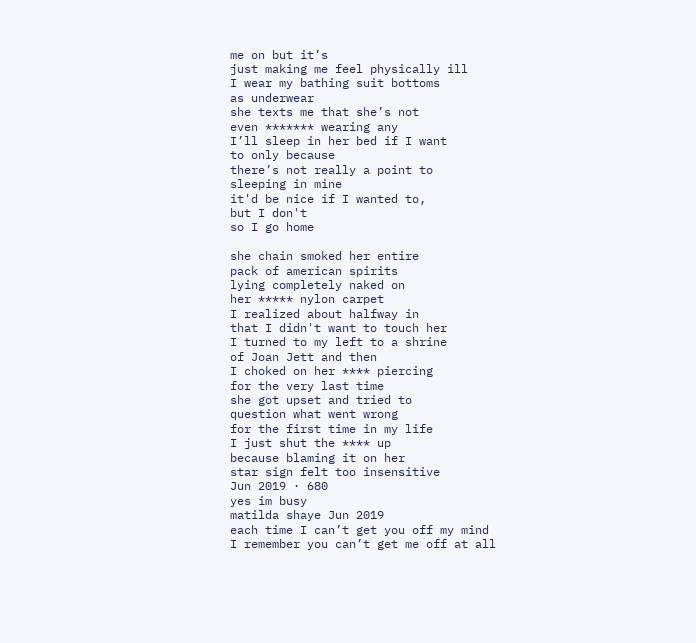me on but it’s
just making me feel physically ill
I wear my bathing suit bottoms
as underwear
she texts me that she’s not
even ******* wearing any
I’ll sleep in her bed if I want
to only because
there’s not really a point to
sleeping in mine
it'd be nice if I wanted to,
but I don't
so I go home

she chain smoked her entire
pack of american spirits
lying completely naked on
her ***** nylon carpet
I realized about halfway in
that I didn't want to touch her
I turned to my left to a shrine
of Joan Jett and then
I choked on her **** piercing
for the very last time
she got upset and tried to
question what went wrong
for the first time in my life
I just shut the **** up
because blaming it on her
star sign felt too insensitive
Jun 2019 · 680
yes im busy
matilda shaye Jun 2019
each time I can’t get you off my mind
I remember you can’t get me off at all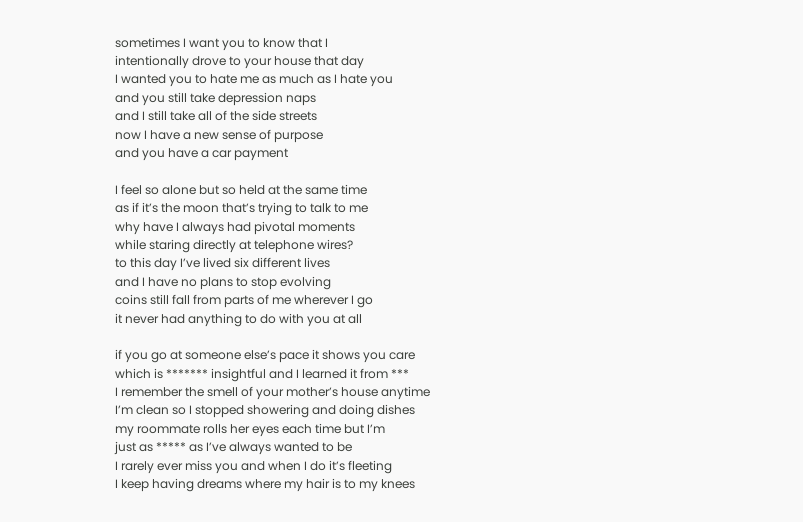sometimes I want you to know that I
intentionally drove to your house that day
I wanted you to hate me as much as I hate you
and you still take depression naps
and I still take all of the side streets
now I have a new sense of purpose
and you have a car payment

I feel so alone but so held at the same time
as if it’s the moon that’s trying to talk to me
why have I always had pivotal moments
while staring directly at telephone wires?
to this day I’ve lived six different lives
and I have no plans to stop evolving
coins still fall from parts of me wherever I go
it never had anything to do with you at all

if you go at someone else’s pace it shows you care
which is ******* insightful and I learned it from ***
I remember the smell of your mother’s house anytime
I’m clean so I stopped showering and doing dishes
my roommate rolls her eyes each time but I’m
just as ***** as I’ve always wanted to be
I rarely ever miss you and when I do it’s fleeting
I keep having dreams where my hair is to my knees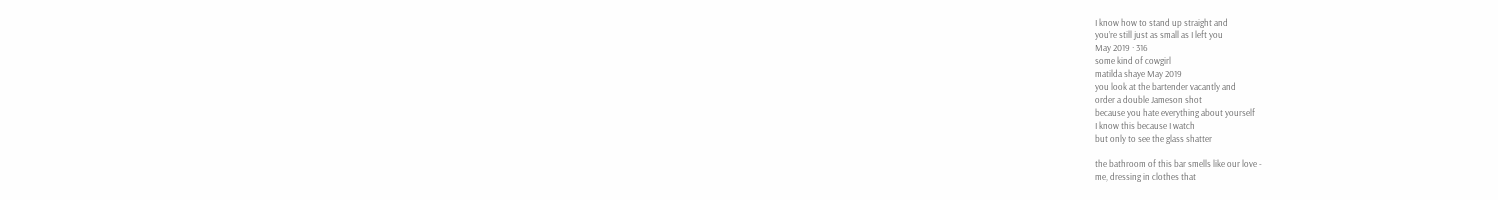I know how to stand up straight and
you’re still just as small as I left you
May 2019 · 316
some kind of cowgirl
matilda shaye May 2019
you look at the bartender vacantly and
order a double Jameson shot
because you hate everything about yourself
I know this because I watch
but only to see the glass shatter

the bathroom of this bar smells like our love -
me, dressing in clothes that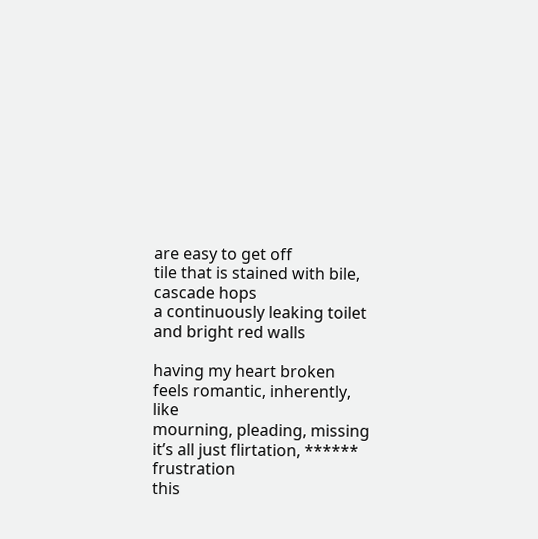are easy to get off
tile that is stained with bile, cascade hops
a continuously leaking toilet and bright red walls

having my heart broken feels romantic, inherently, like
mourning, pleading, missing
it’s all just flirtation, ****** frustration
this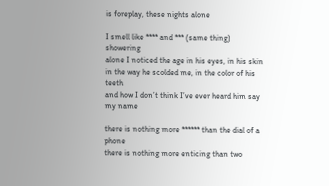is foreplay, these nights alone

I smell like **** and *** (same thing) showering
alone I noticed the age in his eyes, in his skin
in the way he scolded me, in the color of his teeth
and how I don’t think I’ve ever heard him say my name

there is nothing more ****** than the dial of a phone
there is nothing more enticing than two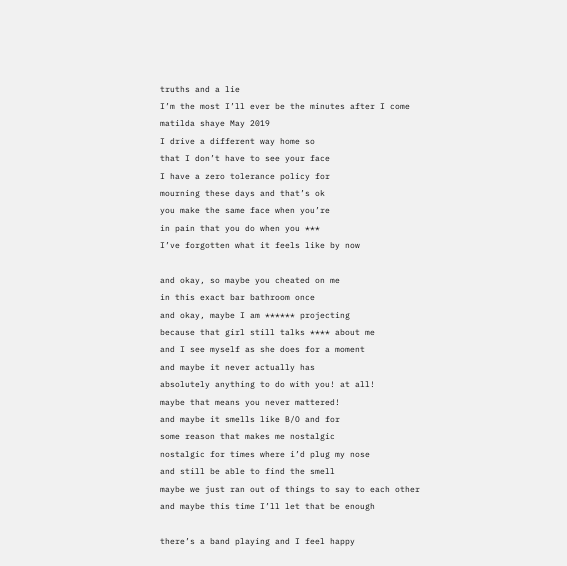truths and a lie
I’m the most I’ll ever be the minutes after I come
matilda shaye May 2019
I drive a different way home so
that I don’t have to see your face
I have a zero tolerance policy for
mourning these days and that’s ok
you make the same face when you’re
in pain that you do when you ***
I’ve forgotten what it feels like by now

and okay, so maybe you cheated on me
in this exact bar bathroom once
and okay, maybe I am ****** projecting
because that girl still talks **** about me
and I see myself as she does for a moment
and maybe it never actually has
absolutely anything to do with you! at all!
maybe that means you never mattered!
and maybe it smells like B/O and for
some reason that makes me nostalgic
nostalgic for times where i’d plug my nose
and still be able to find the smell
maybe we just ran out of things to say to each other
and maybe this time I’ll let that be enough

there’s a band playing and I feel happy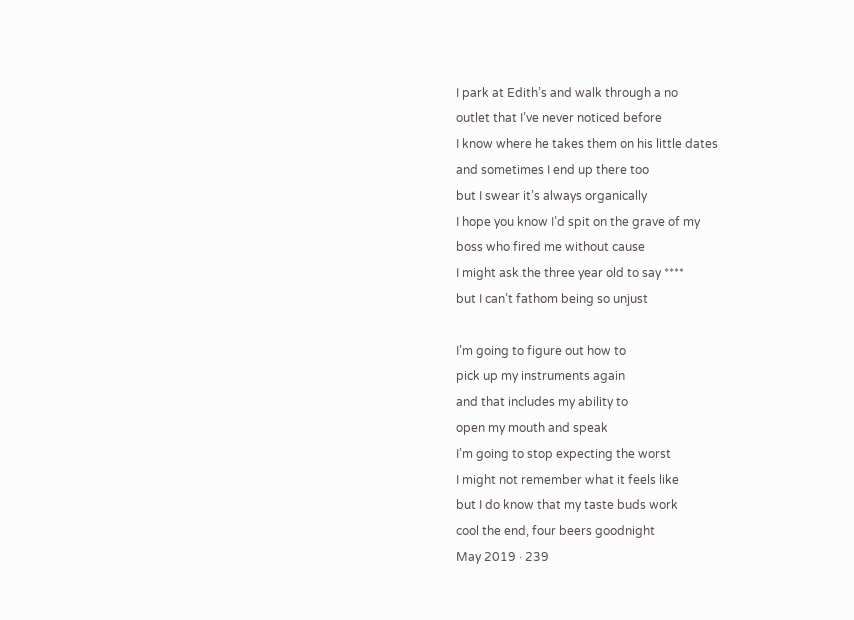I park at Edith’s and walk through a no
outlet that I’ve never noticed before
I know where he takes them on his little dates
and sometimes I end up there too
but I swear it’s always organically
I hope you know I’d spit on the grave of my
boss who fired me without cause
I might ask the three year old to say ****
but I can’t fathom being so unjust

I’m going to figure out how to
pick up my instruments again
and that includes my ability to
open my mouth and speak
I’m going to stop expecting the worst
I might not remember what it feels like
but I do know that my taste buds work
cool the end, four beers goodnight
May 2019 · 239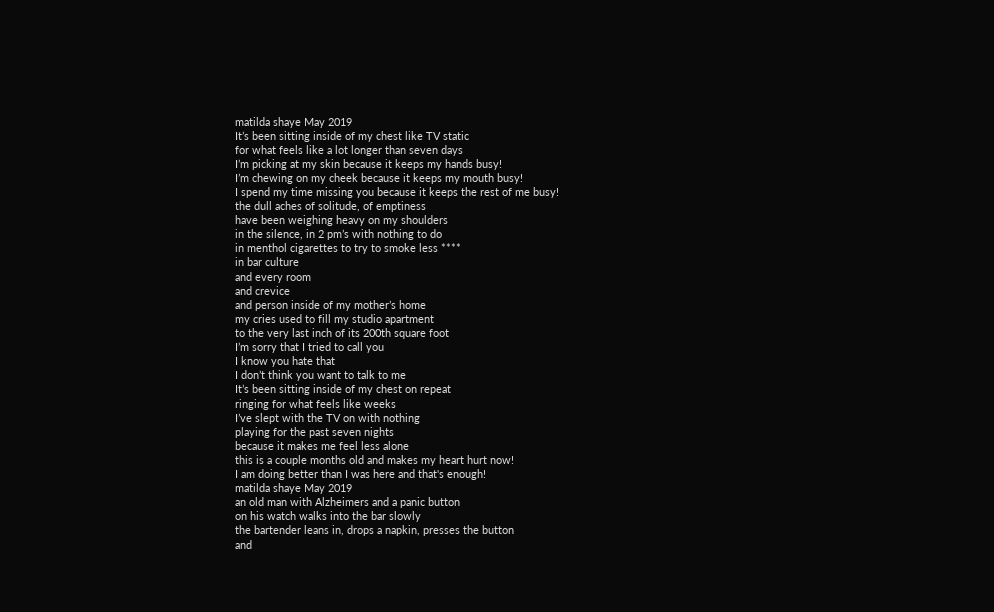matilda shaye May 2019
It’s been sitting inside of my chest like TV static
for what feels like a lot longer than seven days
I’m picking at my skin because it keeps my hands busy!
I’m chewing on my cheek because it keeps my mouth busy!
I spend my time missing you because it keeps the rest of me busy!
the dull aches of solitude, of emptiness
have been weighing heavy on my shoulders
in the silence, in 2 pm’s with nothing to do
in menthol cigarettes to try to smoke less ****
in bar culture
and every room
and crevice
and person inside of my mother’s home
my cries used to fill my studio apartment
to the very last inch of its 200th square foot
I’m sorry that I tried to call you
I know you hate that
I don’t think you want to talk to me
It’s been sitting inside of my chest on repeat
ringing for what feels like weeks
I’ve slept with the TV on with nothing
playing for the past seven nights
because it makes me feel less alone
this is a couple months old and makes my heart hurt now!
I am doing better than I was here and that's enough!
matilda shaye May 2019
an old man with Alzheimers and a panic button
on his watch walks into the bar slowly
the bartender leans in, drops a napkin, presses the button
and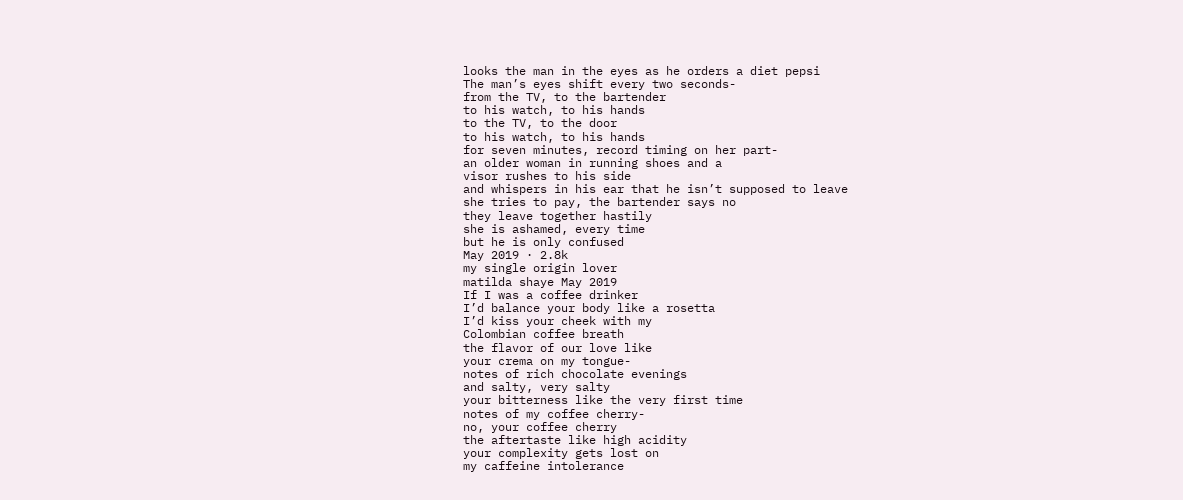looks the man in the eyes as he orders a diet pepsi
The man’s eyes shift every two seconds-
from the TV, to the bartender
to his watch, to his hands
to the TV, to the door
to his watch, to his hands
for seven minutes, record timing on her part-
an older woman in running shoes and a
visor rushes to his side
and whispers in his ear that he isn’t supposed to leave
she tries to pay, the bartender says no
they leave together hastily
she is ashamed, every time
but he is only confused
May 2019 · 2.8k
my single origin lover
matilda shaye May 2019
If I was a coffee drinker
I’d balance your body like a rosetta
I’d kiss your cheek with my
Colombian coffee breath
the flavor of our love like
your crema on my tongue-
notes of rich chocolate evenings
and salty, very salty
your bitterness like the very first time
notes of my coffee cherry-
no, your coffee cherry
the aftertaste like high acidity
your complexity gets lost on
my caffeine intolerance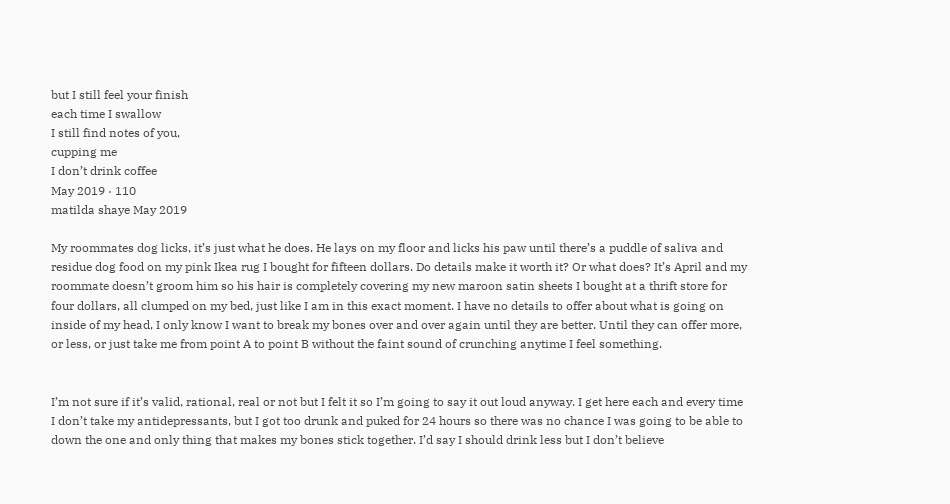but I still feel your finish
each time I swallow
I still find notes of you,
cupping me
I don’t drink coffee
May 2019 · 110
matilda shaye May 2019

My roommates dog licks, it’s just what he does. He lays on my floor and licks his paw until there’s a puddle of saliva and residue dog food on my pink Ikea rug I bought for fifteen dollars. Do details make it worth it? Or what does? It’s April and my roommate doesn’t groom him so his hair is completely covering my new maroon satin sheets I bought at a thrift store for four dollars, all clumped on my bed, just like I am in this exact moment. I have no details to offer about what is going on inside of my head, I only know I want to break my bones over and over again until they are better. Until they can offer more, or less, or just take me from point A to point B without the faint sound of crunching anytime I feel something.


I’m not sure if it’s valid, rational, real or not but I felt it so I’m going to say it out loud anyway. I get here each and every time I don’t take my antidepressants, but I got too drunk and puked for 24 hours so there was no chance I was going to be able to down the one and only thing that makes my bones stick together. I’d say I should drink less but I don’t believe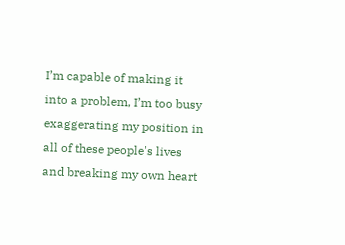I’m capable of making it into a problem, I’m too busy exaggerating my position in all of these people's lives and breaking my own heart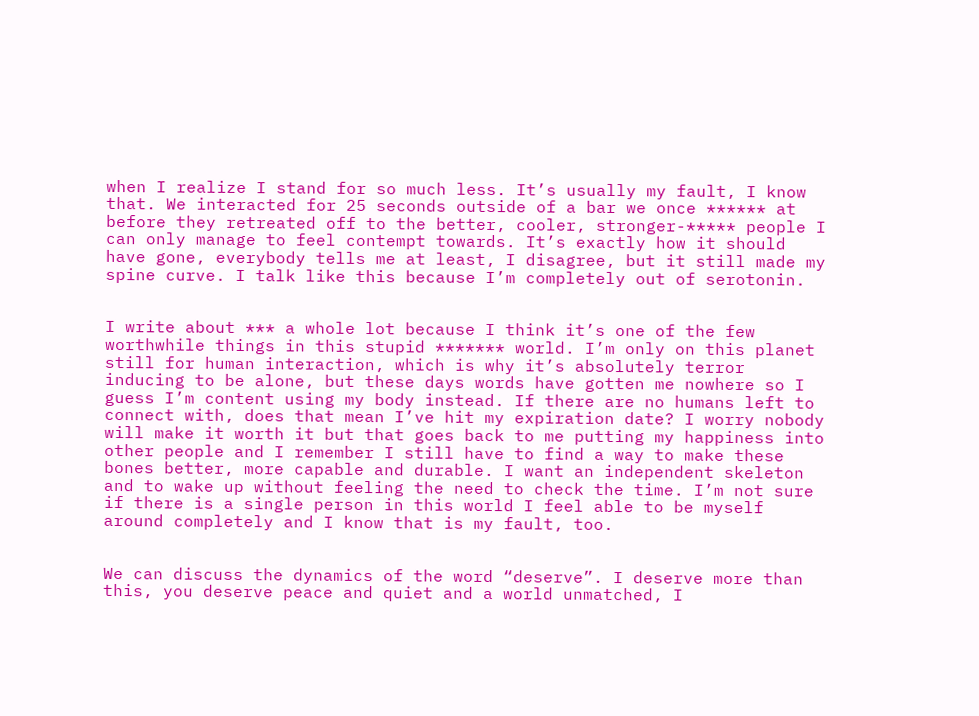when I realize I stand for so much less. It’s usually my fault, I know that. We interacted for 25 seconds outside of a bar we once ****** at before they retreated off to the better, cooler, stronger-***** people I can only manage to feel contempt towards. It’s exactly how it should have gone, everybody tells me at least, I disagree, but it still made my spine curve. I talk like this because I’m completely out of serotonin.


I write about *** a whole lot because I think it’s one of the few worthwhile things in this stupid ******* world. I’m only on this planet still for human interaction, which is why it’s absolutely terror inducing to be alone, but these days words have gotten me nowhere so I guess I’m content using my body instead. If there are no humans left to connect with, does that mean I’ve hit my expiration date? I worry nobody will make it worth it but that goes back to me putting my happiness into other people and I remember I still have to find a way to make these bones better, more capable and durable. I want an independent skeleton and to wake up without feeling the need to check the time. I’m not sure if there is a single person in this world I feel able to be myself around completely and I know that is my fault, too.


We can discuss the dynamics of the word “deserve”. I deserve more than this, you deserve peace and quiet and a world unmatched, I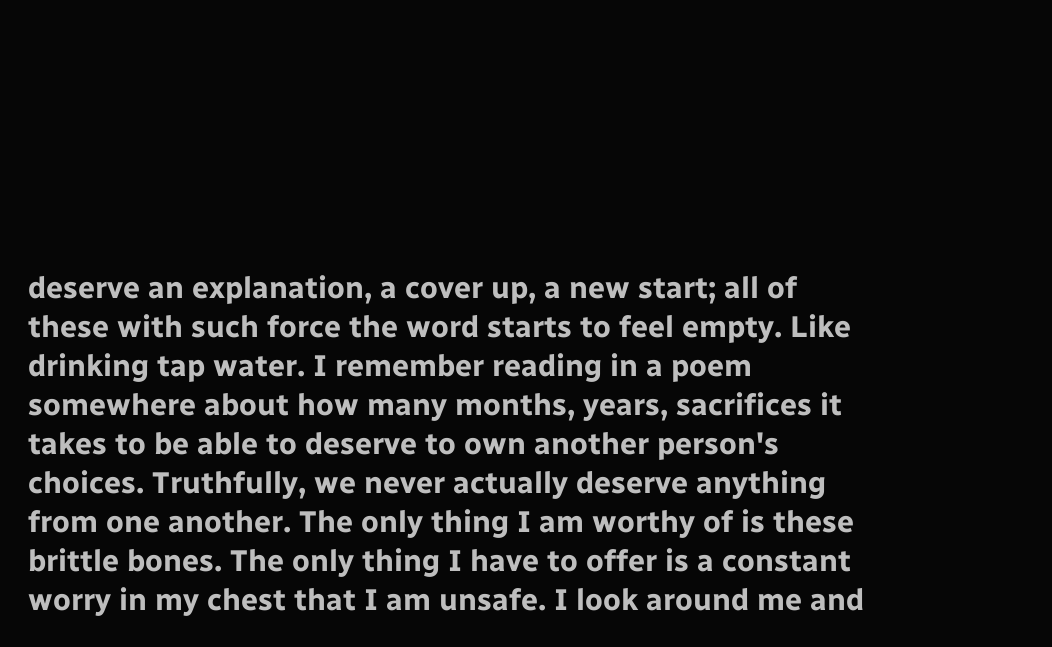deserve an explanation, a cover up, a new start; all of these with such force the word starts to feel empty. Like drinking tap water. I remember reading in a poem somewhere about how many months, years, sacrifices it takes to be able to deserve to own another person's choices. Truthfully, we never actually deserve anything from one another. The only thing I am worthy of is these brittle bones. The only thing I have to offer is a constant worry in my chest that I am unsafe. I look around me and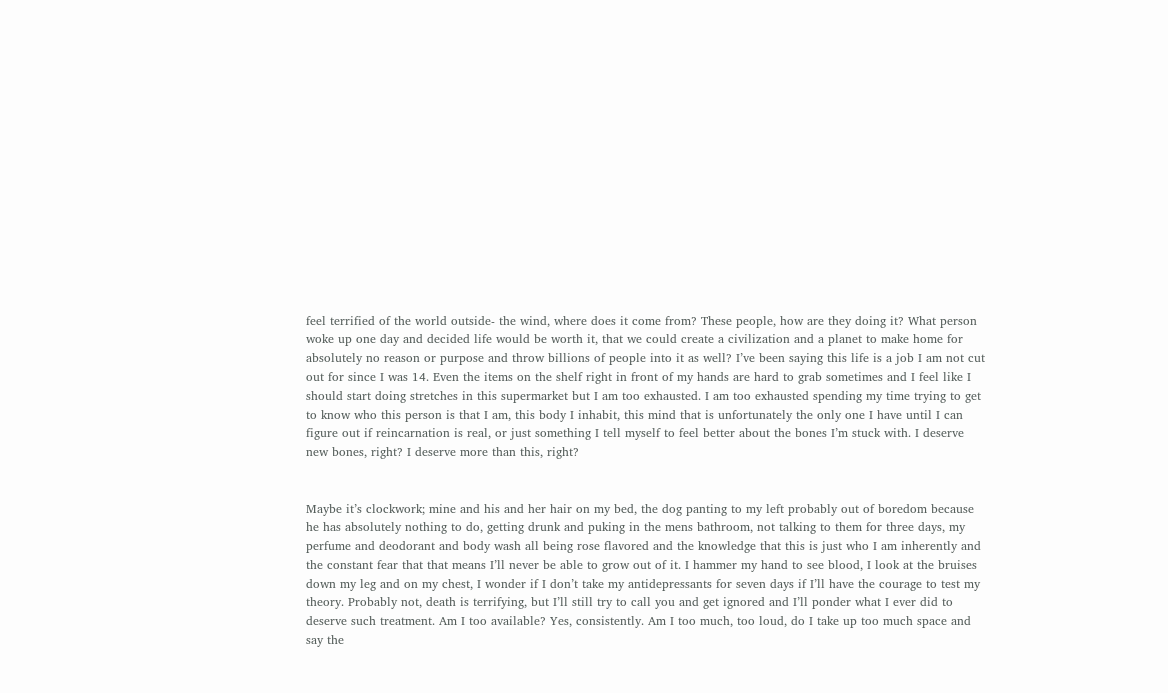feel terrified of the world outside- the wind, where does it come from? These people, how are they doing it? What person woke up one day and decided life would be worth it, that we could create a civilization and a planet to make home for absolutely no reason or purpose and throw billions of people into it as well? I’ve been saying this life is a job I am not cut out for since I was 14. Even the items on the shelf right in front of my hands are hard to grab sometimes and I feel like I should start doing stretches in this supermarket but I am too exhausted. I am too exhausted spending my time trying to get to know who this person is that I am, this body I inhabit, this mind that is unfortunately the only one I have until I can figure out if reincarnation is real, or just something I tell myself to feel better about the bones I’m stuck with. I deserve new bones, right? I deserve more than this, right?


Maybe it’s clockwork; mine and his and her hair on my bed, the dog panting to my left probably out of boredom because he has absolutely nothing to do, getting drunk and puking in the mens bathroom, not talking to them for three days, my perfume and deodorant and body wash all being rose flavored and the knowledge that this is just who I am inherently and the constant fear that that means I’ll never be able to grow out of it. I hammer my hand to see blood, I look at the bruises down my leg and on my chest, I wonder if I don’t take my antidepressants for seven days if I’ll have the courage to test my theory. Probably not, death is terrifying, but I’ll still try to call you and get ignored and I’ll ponder what I ever did to deserve such treatment. Am I too available? Yes, consistently. Am I too much, too loud, do I take up too much space and say the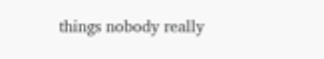things nobody really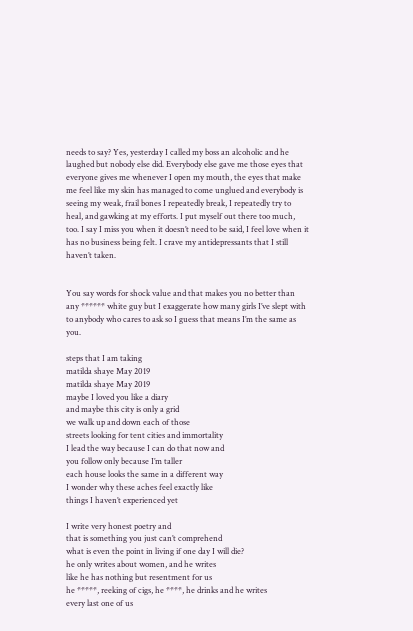needs to say? Yes, yesterday I called my boss an alcoholic and he laughed but nobody else did. Everybody else gave me those eyes that everyone gives me whenever I open my mouth, the eyes that make me feel like my skin has managed to come unglued and everybody is seeing my weak, frail bones I repeatedly break, I repeatedly try to heal, and gawking at my efforts. I put myself out there too much, too. I say I miss you when it doesn’t need to be said, I feel love when it has no business being felt. I crave my antidepressants that I still haven’t taken.


You say words for shock value and that makes you no better than any ****** white guy but I exaggerate how many girls I’ve slept with to anybody who cares to ask so I guess that means I’m the same as you.

steps that I am taking
matilda shaye May 2019
matilda shaye May 2019
maybe I loved you like a diary
and maybe this city is only a grid
we walk up and down each of those
streets looking for tent cities and immortality
I lead the way because I can do that now and
you follow only because I’m taller
each house looks the same in a different way
I wonder why these aches feel exactly like
things I haven’t experienced yet

I write very honest poetry and
that is something you just can’t comprehend
what is even the point in living if one day I will die?
he only writes about women, and he writes
like he has nothing but resentment for us
he *****, reeking of cigs, he ****, he drinks and he writes
every last one of us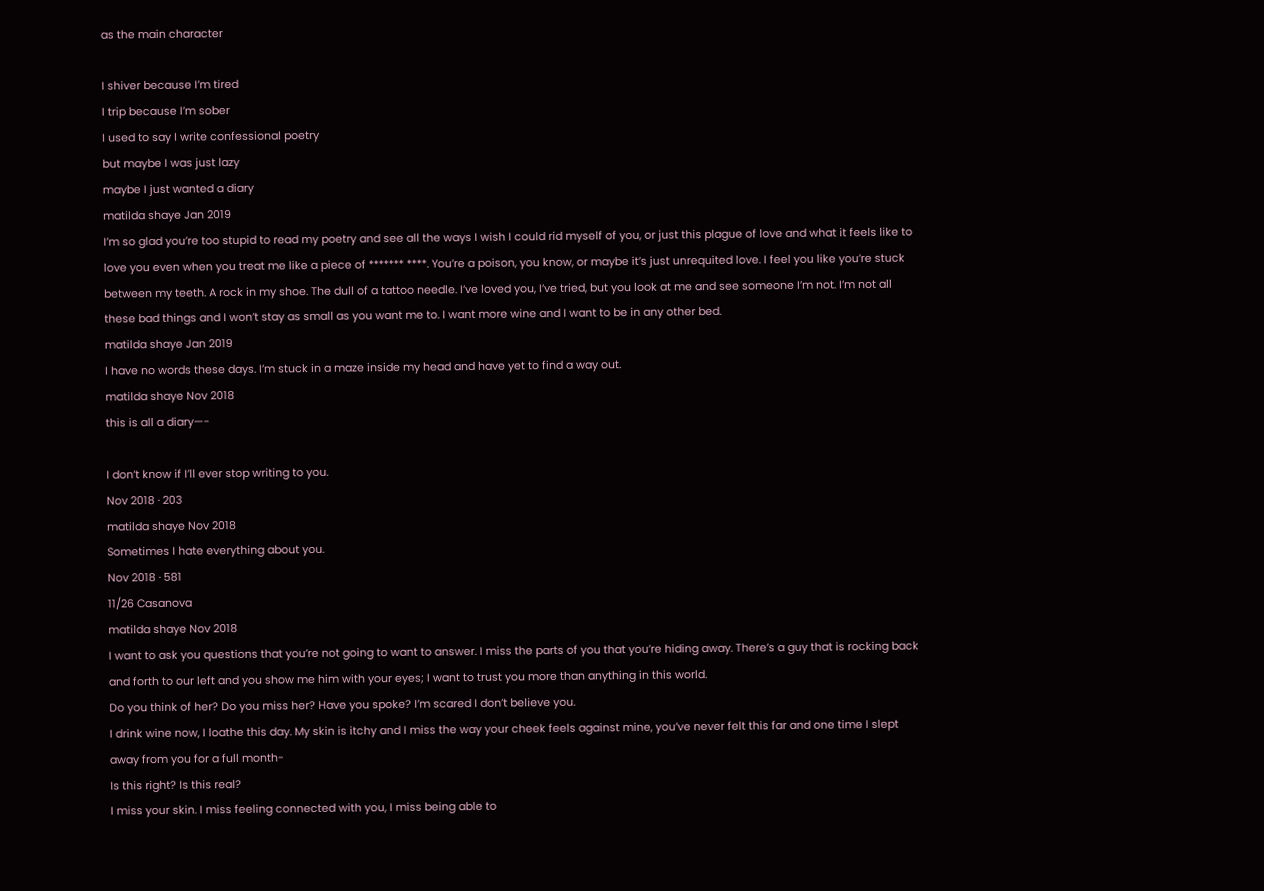as the main character

I shiver because I’m tired
I trip because I’m sober
I used to say I write confessional poetry
but maybe I was just lazy
maybe I just wanted a diary
matilda shaye Jan 2019
I’m so glad you’re too stupid to read my poetry and see all the ways I wish I could rid myself of you, or just this plague of love and what it feels like to love you even when you treat me like a piece of ******* ****. You’re a poison, you know, or maybe it’s just unrequited love. I feel you like you’re stuck between my teeth. A rock in my shoe. The dull of a tattoo needle. I’ve loved you, I’ve tried, but you look at me and see someone I’m not. I’m not all these bad things and I won’t stay as small as you want me to. I want more wine and I want to be in any other bed.
matilda shaye Jan 2019
I have no words these days. I’m stuck in a maze inside my head and have yet to find a way out.
matilda shaye Nov 2018
this is all a diary—-

I don’t know if I’ll ever stop writing to you.
Nov 2018 · 203
matilda shaye Nov 2018
Sometimes I hate everything about you.
Nov 2018 · 581
11/26 Casanova
matilda shaye Nov 2018
I want to ask you questions that you’re not going to want to answer. I miss the parts of you that you’re hiding away. There’s a guy that is rocking back and forth to our left and you show me him with your eyes; I want to trust you more than anything in this world.
Do you think of her? Do you miss her? Have you spoke? I’m scared I don’t believe you.
I drink wine now, I loathe this day. My skin is itchy and I miss the way your cheek feels against mine, you’ve never felt this far and one time I slept away from you for a full month-
Is this right? Is this real?
I miss your skin. I miss feeling connected with you, I miss being able to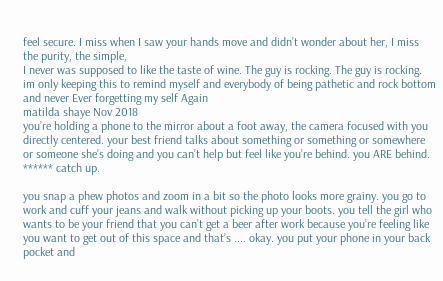feel secure. I miss when I saw your hands move and didn’t wonder about her, I miss the purity, the simple,
I never was supposed to like the taste of wine. The guy is rocking. The guy is rocking.
im only keeping this to remind myself and everybody of being pathetic and rock bottom and never Ever forgetting my self Again
matilda shaye Nov 2018
you’re holding a phone to the mirror about a foot away, the camera focused with you directly centered. your best friend talks about something or something or somewhere or someone she’s doing and you can’t help but feel like you’re behind. you ARE behind. ****** catch up.

you snap a phew photos and zoom in a bit so the photo looks more grainy. you go to work and cuff your jeans and walk without picking up your boots. you tell the girl who wants to be your friend that you can’t get a beer after work because you’re feeling like you want to get out of this space and that’s .... okay. you put your phone in your back pocket and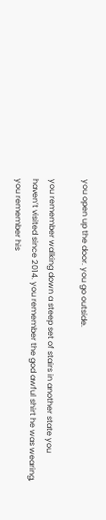you open up the door. you go outside.

you remember walking down a steep set of stairs in another state you haven’t visited since 2014. you remember the god awful shirt he was wearing, you remember his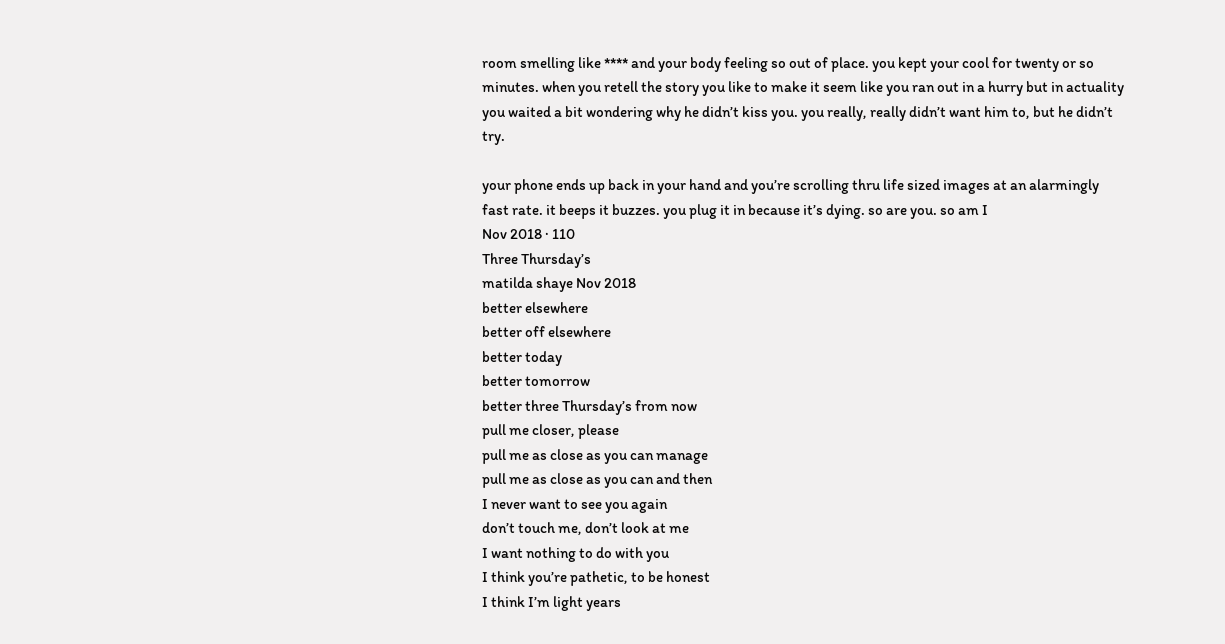room smelling like **** and your body feeling so out of place. you kept your cool for twenty or so minutes. when you retell the story you like to make it seem like you ran out in a hurry but in actuality you waited a bit wondering why he didn’t kiss you. you really, really didn’t want him to, but he didn’t try.

your phone ends up back in your hand and you’re scrolling thru life sized images at an alarmingly fast rate. it beeps it buzzes. you plug it in because it’s dying. so are you. so am I
Nov 2018 · 110
Three Thursday’s
matilda shaye Nov 2018
better elsewhere
better off elsewhere
better today
better tomorrow
better three Thursday’s from now
pull me closer, please
pull me as close as you can manage
pull me as close as you can and then
I never want to see you again
don’t touch me, don’t look at me
I want nothing to do with you
I think you’re pathetic, to be honest
I think I’m light years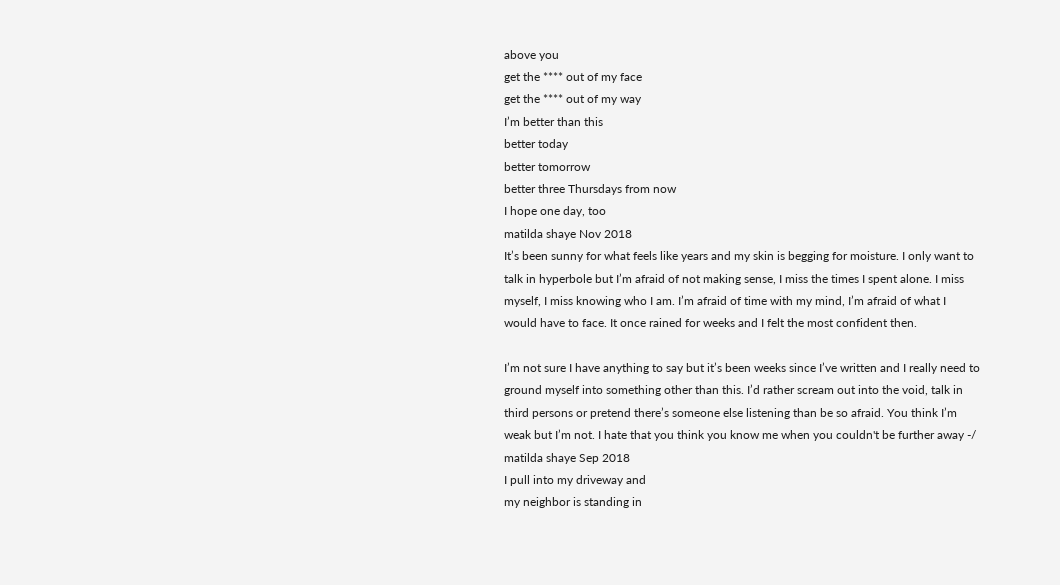above you
get the **** out of my face
get the **** out of my way
I’m better than this
better today
better tomorrow
better three Thursdays from now
I hope one day, too
matilda shaye Nov 2018
It’s been sunny for what feels like years and my skin is begging for moisture. I only want to talk in hyperbole but I’m afraid of not making sense, I miss the times I spent alone. I miss myself, I miss knowing who I am. I’m afraid of time with my mind, I’m afraid of what I would have to face. It once rained for weeks and I felt the most confident then.

I’m not sure I have anything to say but it’s been weeks since I’ve written and I really need to ground myself into something other than this. I’d rather scream out into the void, talk in third persons or pretend there’s someone else listening than be so afraid. You think I’m weak but I’m not. I hate that you think you know me when you couldn't be further away -/
matilda shaye Sep 2018
I pull into my driveway and
my neighbor is standing in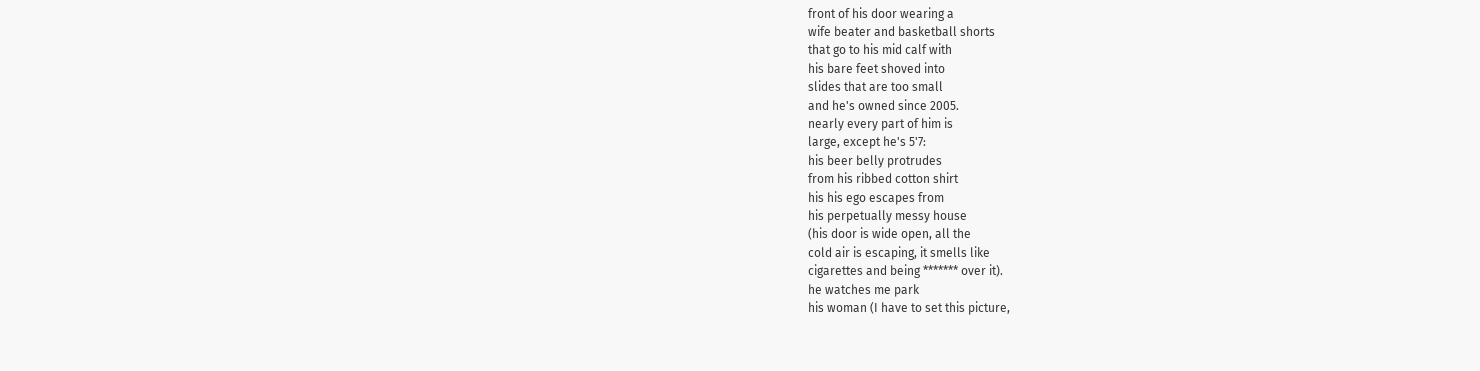front of his door wearing a
wife beater and basketball shorts
that go to his mid calf with
his bare feet shoved into
slides that are too small
and he's owned since 2005.
nearly every part of him is
large, except he's 5'7:
his beer belly protrudes
from his ribbed cotton shirt
his his ego escapes from
his perpetually messy house
(his door is wide open, all the
cold air is escaping, it smells like
cigarettes and being ******* over it).
he watches me park
his woman (I have to set this picture,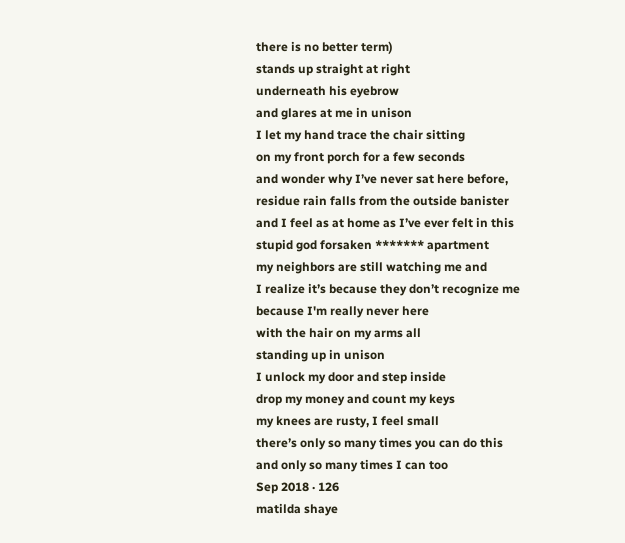there is no better term)
stands up straight at right
underneath his eyebrow
and glares at me in unison
I let my hand trace the chair sitting
on my front porch for a few seconds
and wonder why I’ve never sat here before,
residue rain falls from the outside banister
and I feel as at home as I’ve ever felt in this
stupid god forsaken ******* apartment
my neighbors are still watching me and
I realize it’s because they don’t recognize me
because I'm really never here
with the hair on my arms all
standing up in unison
I unlock my door and step inside
drop my money and count my keys
my knees are rusty, I feel small
there’s only so many times you can do this
and only so many times I can too
Sep 2018 · 126
matilda shaye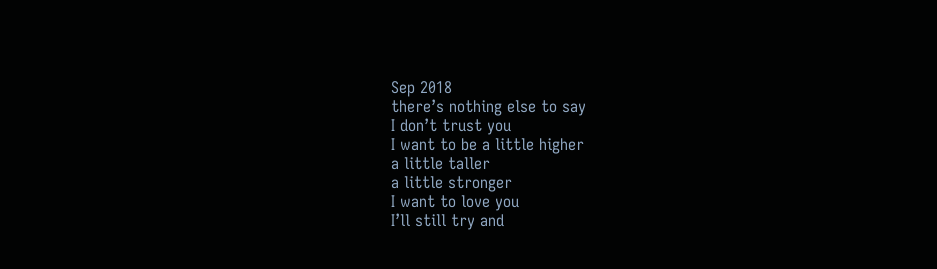Sep 2018
there’s nothing else to say
I don’t trust you
I want to be a little higher
a little taller
a little stronger
I want to love you
I’ll still try and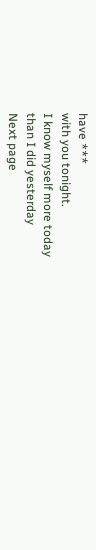have ***
with you tonight.
I know myself more today
than I did yesterday
Next page